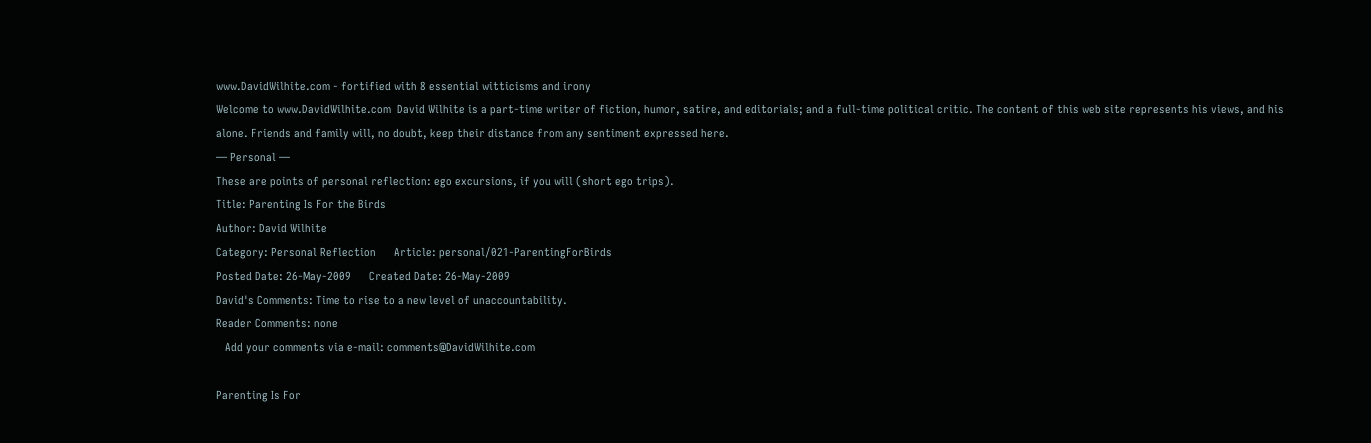www.DavidWilhite.com - fortified with 8 essential witticisms and irony
Welcome to www.DavidWilhite.com  David Wilhite is a part-time writer of fiction, humor, satire, and editorials; and a full-time political critic. The content of this web site represents his views, and his alone. Friends and family will, no doubt, keep their distance from any sentiment expressed here.
— Personal —
These are points of personal reflection: ego excursions, if you will (short ego trips).
Title: Parenting Is For the Birds
Author: David Wilhite
Category: Personal Reflection      Article: personal/021-ParentingForBirds
Posted Date: 26-May-2009      Created Date: 26-May-2009
David's Comments: Time to rise to a new level of unaccountability.
Reader Comments: none
   Add your comments via e-mail: comments@DavidWilhite.com

Parenting Is For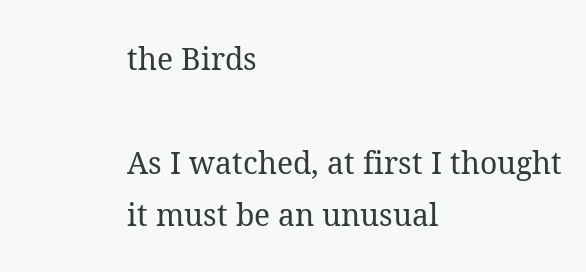the Birds

As I watched, at first I thought it must be an unusual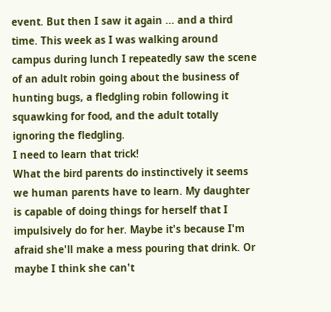event. But then I saw it again ... and a third time. This week as I was walking around campus during lunch I repeatedly saw the scene of an adult robin going about the business of hunting bugs, a fledgling robin following it squawking for food, and the adult totally ignoring the fledgling.
I need to learn that trick!
What the bird parents do instinctively it seems we human parents have to learn. My daughter is capable of doing things for herself that I impulsively do for her. Maybe it's because I'm afraid she'll make a mess pouring that drink. Or maybe I think she can't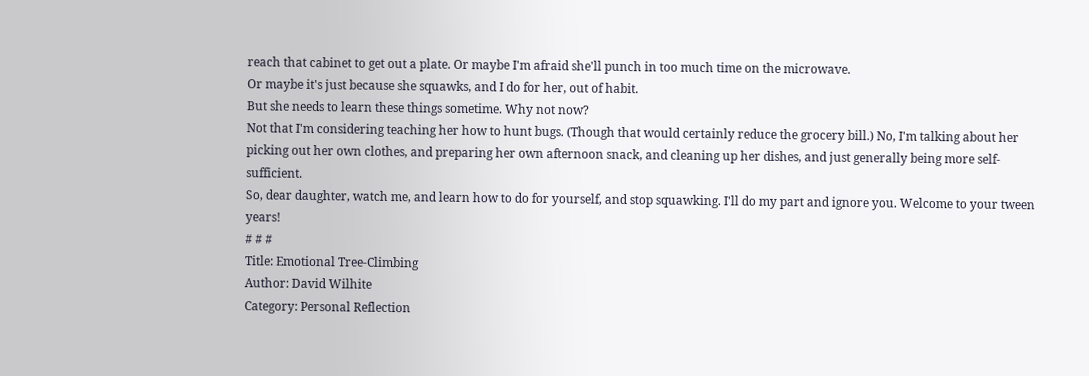reach that cabinet to get out a plate. Or maybe I'm afraid she'll punch in too much time on the microwave.
Or maybe it's just because she squawks, and I do for her, out of habit.
But she needs to learn these things sometime. Why not now?
Not that I'm considering teaching her how to hunt bugs. (Though that would certainly reduce the grocery bill.) No, I'm talking about her picking out her own clothes, and preparing her own afternoon snack, and cleaning up her dishes, and just generally being more self-sufficient.
So, dear daughter, watch me, and learn how to do for yourself, and stop squawking. I'll do my part and ignore you. Welcome to your tween years!
# # #
Title: Emotional Tree-Climbing
Author: David Wilhite
Category: Personal Reflection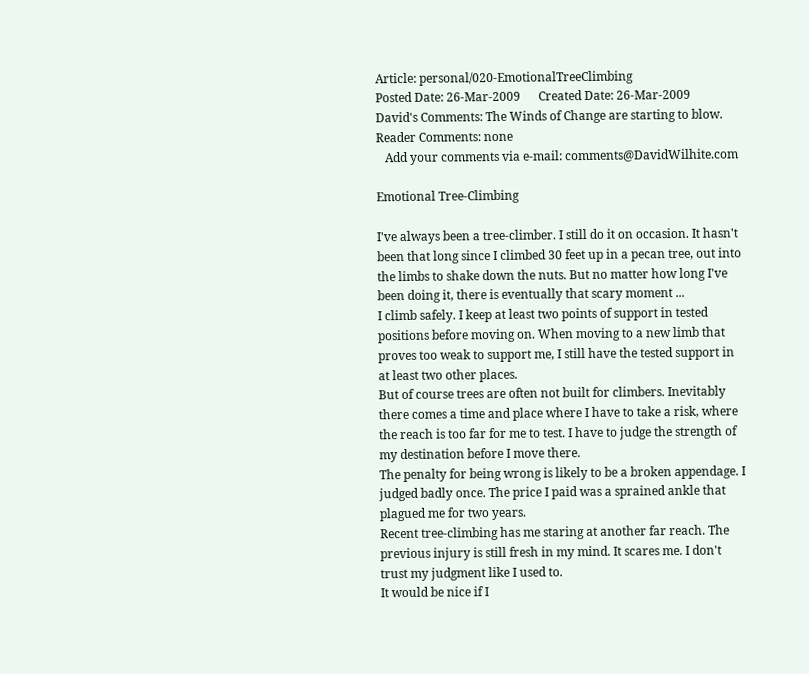Article: personal/020-EmotionalTreeClimbing
Posted Date: 26-Mar-2009      Created Date: 26-Mar-2009
David's Comments: The Winds of Change are starting to blow.
Reader Comments: none
   Add your comments via e-mail: comments@DavidWilhite.com

Emotional Tree-Climbing

I've always been a tree-climber. I still do it on occasion. It hasn't been that long since I climbed 30 feet up in a pecan tree, out into the limbs to shake down the nuts. But no matter how long I've been doing it, there is eventually that scary moment ...
I climb safely. I keep at least two points of support in tested positions before moving on. When moving to a new limb that proves too weak to support me, I still have the tested support in at least two other places.
But of course trees are often not built for climbers. Inevitably there comes a time and place where I have to take a risk, where the reach is too far for me to test. I have to judge the strength of my destination before I move there.
The penalty for being wrong is likely to be a broken appendage. I judged badly once. The price I paid was a sprained ankle that plagued me for two years.
Recent tree-climbing has me staring at another far reach. The previous injury is still fresh in my mind. It scares me. I don't trust my judgment like I used to.
It would be nice if I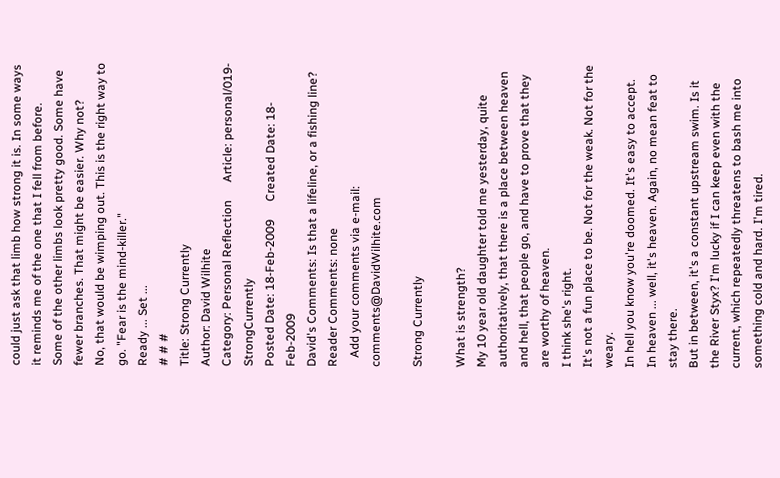could just ask that limb how strong it is. In some ways it reminds me of the one that I fell from before.
Some of the other limbs look pretty good. Some have fewer branches. That might be easier. Why not?
No, that would be wimping out. This is the right way to go. "Fear is the mind-killer."
Ready ... Set ...
# # #
Title: Strong Currently
Author: David Wilhite
Category: Personal Reflection      Article: personal/019-StrongCurrently
Posted Date: 18-Feb-2009      Created Date: 18-Feb-2009
David's Comments: Is that a lifeline, or a fishing line?
Reader Comments: none
   Add your comments via e-mail: comments@DavidWilhite.com

Strong Currently

What is strength?
My 10 year old daughter told me yesterday, quite authoritatively, that there is a place between heaven and hell, that people go, and have to prove that they are worthy of heaven.
I think she's right.
It's not a fun place to be. Not for the weak. Not for the weary.
In hell you know you're doomed. It's easy to accept.
In heaven ... well, it's heaven. Again, no mean feat to stay there.
But in between, it's a constant upstream swim. Is it the River Styx? I'm lucky if I can keep even with the current, which repeatedly threatens to bash me into something cold and hard. I'm tired.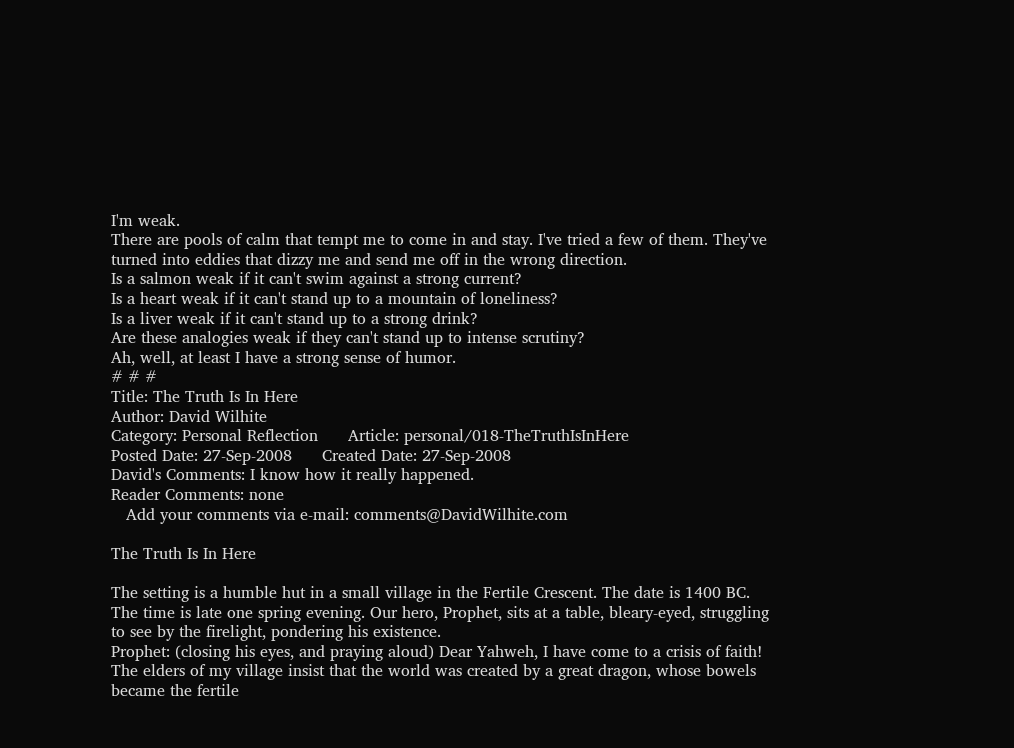I'm weak.
There are pools of calm that tempt me to come in and stay. I've tried a few of them. They've turned into eddies that dizzy me and send me off in the wrong direction.
Is a salmon weak if it can't swim against a strong current?
Is a heart weak if it can't stand up to a mountain of loneliness?
Is a liver weak if it can't stand up to a strong drink?
Are these analogies weak if they can't stand up to intense scrutiny?
Ah, well, at least I have a strong sense of humor.
# # #
Title: The Truth Is In Here
Author: David Wilhite
Category: Personal Reflection      Article: personal/018-TheTruthIsInHere
Posted Date: 27-Sep-2008      Created Date: 27-Sep-2008
David's Comments: I know how it really happened.
Reader Comments: none
   Add your comments via e-mail: comments@DavidWilhite.com

The Truth Is In Here

The setting is a humble hut in a small village in the Fertile Crescent. The date is 1400 BC. The time is late one spring evening. Our hero, Prophet, sits at a table, bleary-eyed, struggling to see by the firelight, pondering his existence.
Prophet: (closing his eyes, and praying aloud) Dear Yahweh, I have come to a crisis of faith! The elders of my village insist that the world was created by a great dragon, whose bowels became the fertile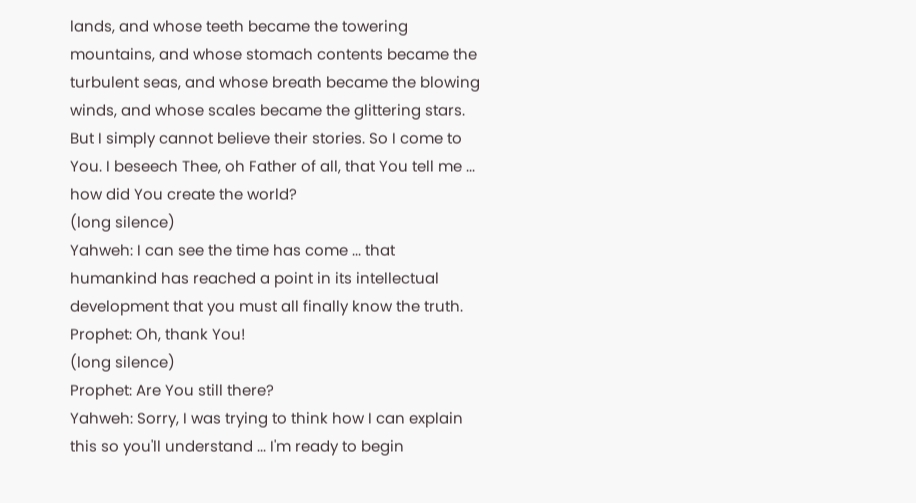lands, and whose teeth became the towering mountains, and whose stomach contents became the turbulent seas, and whose breath became the blowing winds, and whose scales became the glittering stars.
But I simply cannot believe their stories. So I come to You. I beseech Thee, oh Father of all, that You tell me ... how did You create the world?
(long silence)
Yahweh: I can see the time has come ... that humankind has reached a point in its intellectual development that you must all finally know the truth.
Prophet: Oh, thank You!
(long silence)
Prophet: Are You still there?
Yahweh: Sorry, I was trying to think how I can explain this so you'll understand ... I'm ready to begin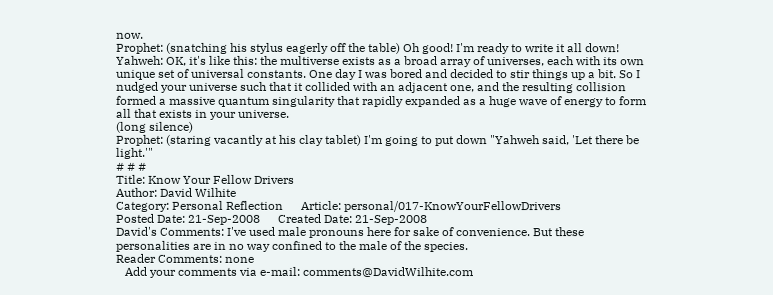now.
Prophet: (snatching his stylus eagerly off the table) Oh good! I'm ready to write it all down!
Yahweh: OK, it's like this: the multiverse exists as a broad array of universes, each with its own unique set of universal constants. One day I was bored and decided to stir things up a bit. So I nudged your universe such that it collided with an adjacent one, and the resulting collision formed a massive quantum singularity that rapidly expanded as a huge wave of energy to form all that exists in your universe.
(long silence)
Prophet: (staring vacantly at his clay tablet) I'm going to put down "Yahweh said, 'Let there be light.'"
# # #
Title: Know Your Fellow Drivers
Author: David Wilhite
Category: Personal Reflection      Article: personal/017-KnowYourFellowDrivers
Posted Date: 21-Sep-2008      Created Date: 21-Sep-2008
David's Comments: I've used male pronouns here for sake of convenience. But these personalities are in no way confined to the male of the species.
Reader Comments: none
   Add your comments via e-mail: comments@DavidWilhite.com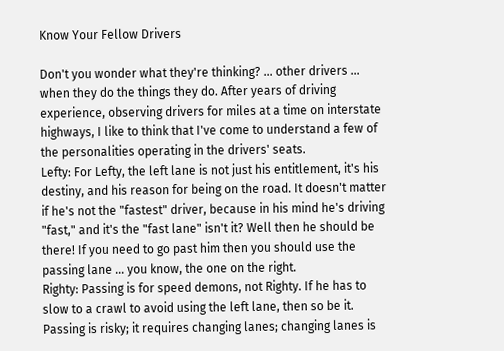Know Your Fellow Drivers

Don't you wonder what they're thinking? ... other drivers ... when they do the things they do. After years of driving experience, observing drivers for miles at a time on interstate highways, I like to think that I've come to understand a few of the personalities operating in the drivers' seats.
Lefty: For Lefty, the left lane is not just his entitlement, it's his destiny, and his reason for being on the road. It doesn't matter if he's not the "fastest" driver, because in his mind he's driving "fast," and it's the "fast lane" isn't it? Well then he should be there! If you need to go past him then you should use the passing lane ... you know, the one on the right.
Righty: Passing is for speed demons, not Righty. If he has to slow to a crawl to avoid using the left lane, then so be it. Passing is risky; it requires changing lanes; changing lanes is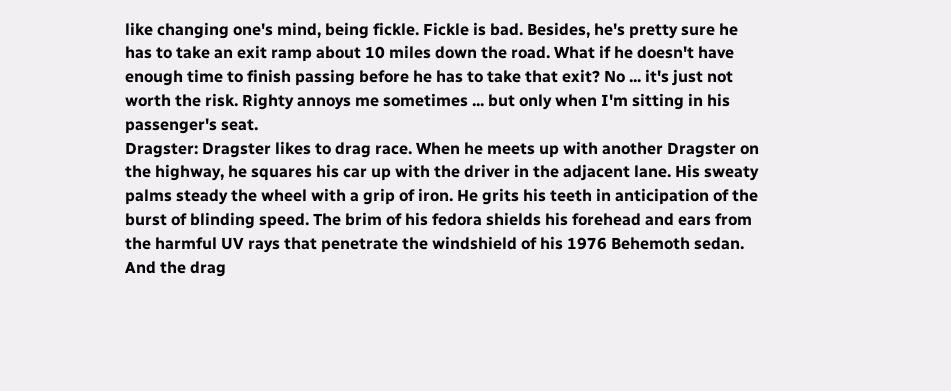like changing one's mind, being fickle. Fickle is bad. Besides, he's pretty sure he has to take an exit ramp about 10 miles down the road. What if he doesn't have enough time to finish passing before he has to take that exit? No ... it's just not worth the risk. Righty annoys me sometimes ... but only when I'm sitting in his passenger's seat.
Dragster: Dragster likes to drag race. When he meets up with another Dragster on the highway, he squares his car up with the driver in the adjacent lane. His sweaty palms steady the wheel with a grip of iron. He grits his teeth in anticipation of the burst of blinding speed. The brim of his fedora shields his forehead and ears from the harmful UV rays that penetrate the windshield of his 1976 Behemoth sedan. And the drag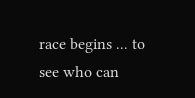race begins ... to see who can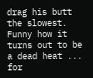drag his butt the slowest. Funny how it turns out to be a dead heat ... for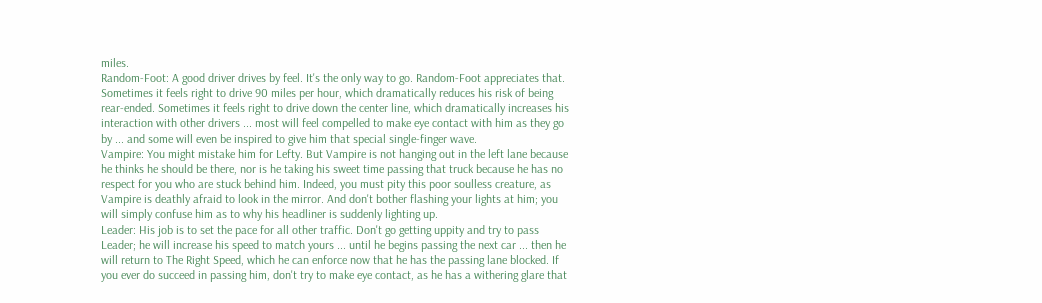miles.
Random-Foot: A good driver drives by feel. It's the only way to go. Random-Foot appreciates that. Sometimes it feels right to drive 90 miles per hour, which dramatically reduces his risk of being rear-ended. Sometimes it feels right to drive down the center line, which dramatically increases his interaction with other drivers ... most will feel compelled to make eye contact with him as they go by ... and some will even be inspired to give him that special single-finger wave.
Vampire: You might mistake him for Lefty. But Vampire is not hanging out in the left lane because he thinks he should be there, nor is he taking his sweet time passing that truck because he has no respect for you who are stuck behind him. Indeed, you must pity this poor soulless creature, as Vampire is deathly afraid to look in the mirror. And don't bother flashing your lights at him; you will simply confuse him as to why his headliner is suddenly lighting up.
Leader: His job is to set the pace for all other traffic. Don't go getting uppity and try to pass Leader; he will increase his speed to match yours ... until he begins passing the next car ... then he will return to The Right Speed, which he can enforce now that he has the passing lane blocked. If you ever do succeed in passing him, don't try to make eye contact, as he has a withering glare that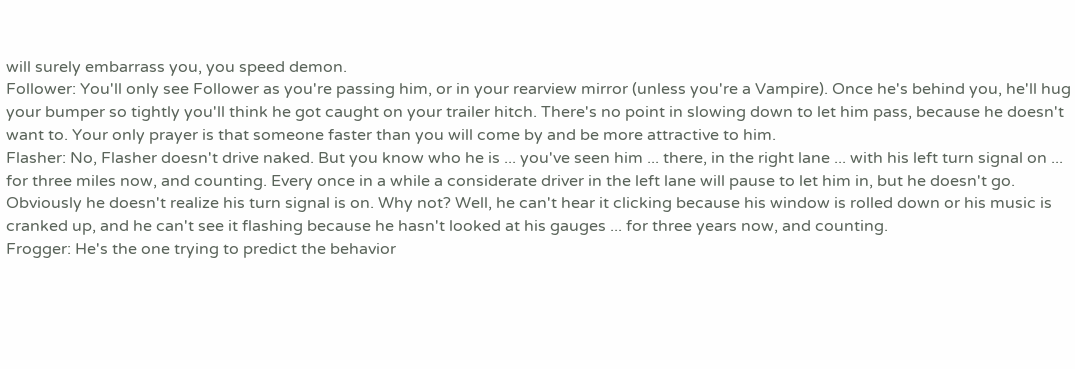will surely embarrass you, you speed demon.
Follower: You'll only see Follower as you're passing him, or in your rearview mirror (unless you're a Vampire). Once he's behind you, he'll hug your bumper so tightly you'll think he got caught on your trailer hitch. There's no point in slowing down to let him pass, because he doesn't want to. Your only prayer is that someone faster than you will come by and be more attractive to him.
Flasher: No, Flasher doesn't drive naked. But you know who he is ... you've seen him ... there, in the right lane ... with his left turn signal on ... for three miles now, and counting. Every once in a while a considerate driver in the left lane will pause to let him in, but he doesn't go. Obviously he doesn't realize his turn signal is on. Why not? Well, he can't hear it clicking because his window is rolled down or his music is cranked up, and he can't see it flashing because he hasn't looked at his gauges ... for three years now, and counting.
Frogger: He's the one trying to predict the behavior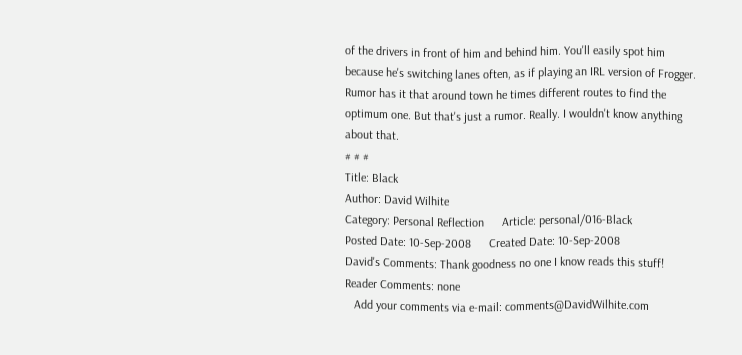of the drivers in front of him and behind him. You'll easily spot him because he's switching lanes often, as if playing an IRL version of Frogger. Rumor has it that around town he times different routes to find the optimum one. But that's just a rumor. Really. I wouldn't know anything about that.
# # #
Title: Black
Author: David Wilhite
Category: Personal Reflection      Article: personal/016-Black
Posted Date: 10-Sep-2008      Created Date: 10-Sep-2008
David's Comments: Thank goodness no one I know reads this stuff!
Reader Comments: none
   Add your comments via e-mail: comments@DavidWilhite.com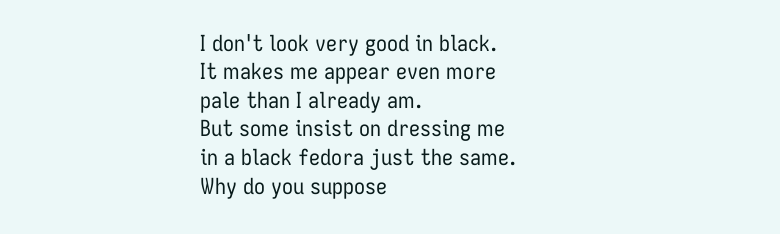I don't look very good in black. It makes me appear even more pale than I already am.
But some insist on dressing me in a black fedora just the same.
Why do you suppose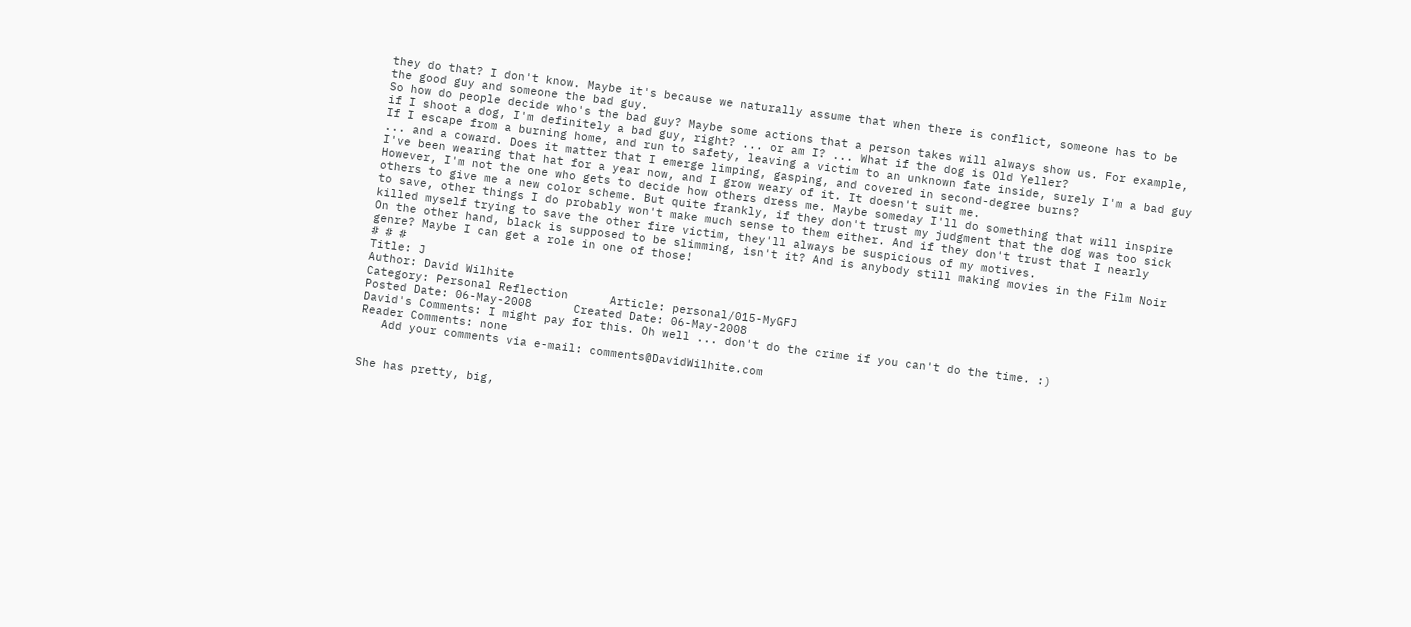they do that? I don't know. Maybe it's because we naturally assume that when there is conflict, someone has to be the good guy and someone the bad guy.
So how do people decide who's the bad guy? Maybe some actions that a person takes will always show us. For example, if I shoot a dog, I'm definitely a bad guy, right? ... or am I? ... What if the dog is Old Yeller?
If I escape from a burning home, and run to safety, leaving a victim to an unknown fate inside, surely I'm a bad guy ... and a coward. Does it matter that I emerge limping, gasping, and covered in second-degree burns?
I've been wearing that hat for a year now, and I grow weary of it. It doesn't suit me.
However, I'm not the one who gets to decide how others dress me. Maybe someday I'll do something that will inspire others to give me a new color scheme. But quite frankly, if they don't trust my judgment that the dog was too sick to save, other things I do probably won't make much sense to them either. And if they don't trust that I nearly killed myself trying to save the other fire victim, they'll always be suspicious of my motives.
On the other hand, black is supposed to be slimming, isn't it? And is anybody still making movies in the Film Noir genre? Maybe I can get a role in one of those!
# # #
Title: J
Author: David Wilhite
Category: Personal Reflection      Article: personal/015-MyGFJ
Posted Date: 06-May-2008      Created Date: 06-May-2008
David's Comments: I might pay for this. Oh well ... don't do the crime if you can't do the time. :)
Reader Comments: none
   Add your comments via e-mail: comments@DavidWilhite.com


She has pretty, big,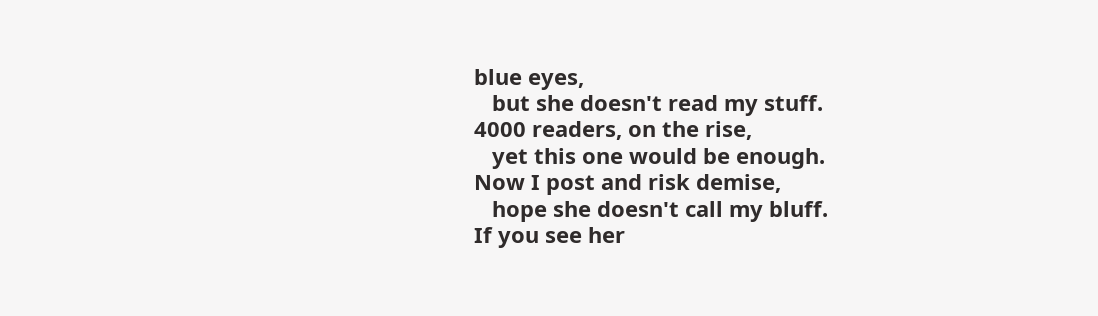blue eyes,
   but she doesn't read my stuff.
4000 readers, on the rise,
   yet this one would be enough.
Now I post and risk demise,
   hope she doesn't call my bluff.
If you see her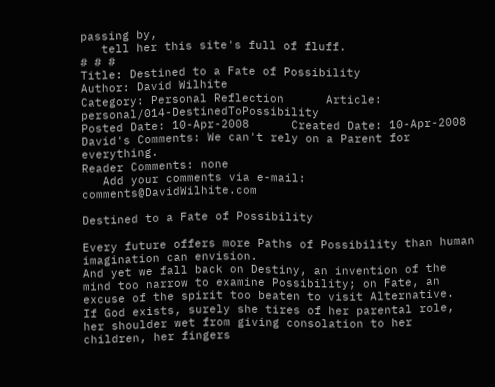passing by,
   tell her this site's full of fluff.
# # #
Title: Destined to a Fate of Possibility
Author: David Wilhite
Category: Personal Reflection      Article: personal/014-DestinedToPossibility
Posted Date: 10-Apr-2008      Created Date: 10-Apr-2008
David's Comments: We can't rely on a Parent for everything.
Reader Comments: none
   Add your comments via e-mail: comments@DavidWilhite.com

Destined to a Fate of Possibility

Every future offers more Paths of Possibility than human imagination can envision.
And yet we fall back on Destiny, an invention of the mind too narrow to examine Possibility; on Fate, an excuse of the spirit too beaten to visit Alternative.
If God exists, surely she tires of her parental role, her shoulder wet from giving consolation to her children, her fingers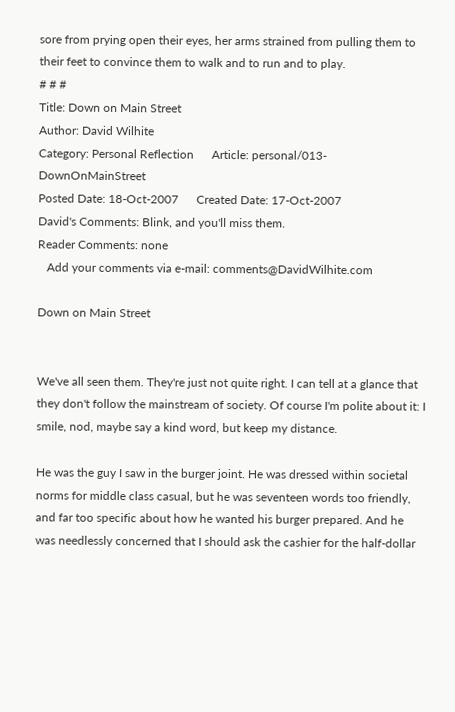sore from prying open their eyes, her arms strained from pulling them to their feet to convince them to walk and to run and to play.
# # #
Title: Down on Main Street
Author: David Wilhite
Category: Personal Reflection      Article: personal/013-DownOnMainStreet
Posted Date: 18-Oct-2007      Created Date: 17-Oct-2007
David's Comments: Blink, and you'll miss them.
Reader Comments: none
   Add your comments via e-mail: comments@DavidWilhite.com

Down on Main Street


We've all seen them. They're just not quite right. I can tell at a glance that they don't follow the mainstream of society. Of course I'm polite about it: I smile, nod, maybe say a kind word, but keep my distance.

He was the guy I saw in the burger joint. He was dressed within societal norms for middle class casual, but he was seventeen words too friendly, and far too specific about how he wanted his burger prepared. And he was needlessly concerned that I should ask the cashier for the half-dollar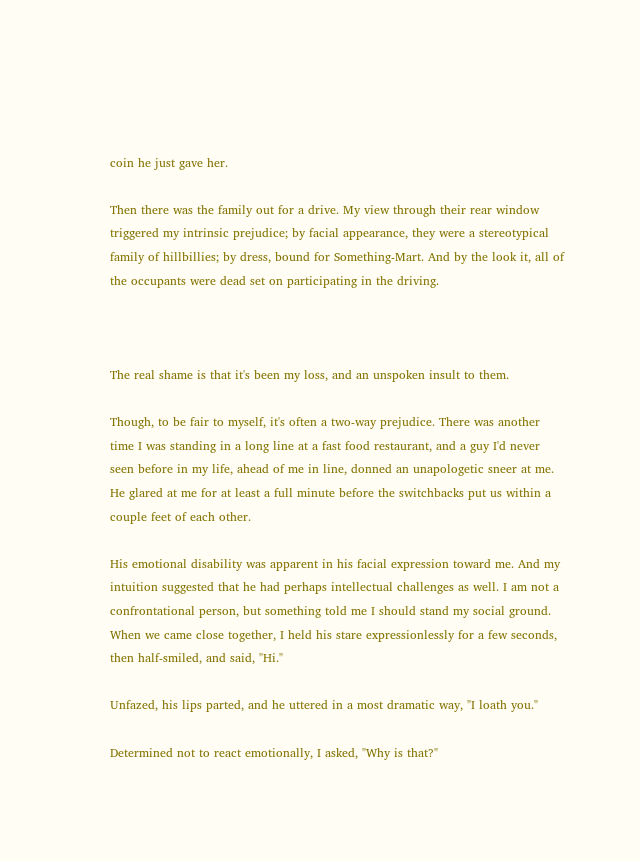coin he just gave her.

Then there was the family out for a drive. My view through their rear window triggered my intrinsic prejudice; by facial appearance, they were a stereotypical family of hillbillies; by dress, bound for Something-Mart. And by the look it, all of the occupants were dead set on participating in the driving.



The real shame is that it's been my loss, and an unspoken insult to them.

Though, to be fair to myself, it's often a two-way prejudice. There was another time I was standing in a long line at a fast food restaurant, and a guy I'd never seen before in my life, ahead of me in line, donned an unapologetic sneer at me. He glared at me for at least a full minute before the switchbacks put us within a couple feet of each other.

His emotional disability was apparent in his facial expression toward me. And my intuition suggested that he had perhaps intellectual challenges as well. I am not a confrontational person, but something told me I should stand my social ground. When we came close together, I held his stare expressionlessly for a few seconds, then half-smiled, and said, "Hi."

Unfazed, his lips parted, and he uttered in a most dramatic way, "I loath you."

Determined not to react emotionally, I asked, "Why is that?"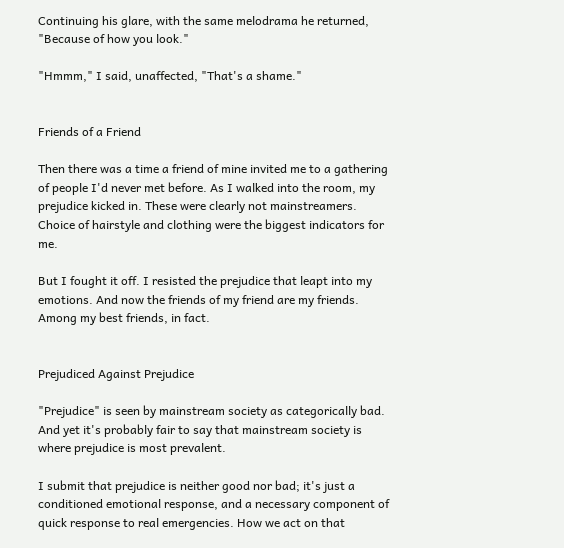Continuing his glare, with the same melodrama he returned, "Because of how you look."

"Hmmm," I said, unaffected, "That's a shame."


Friends of a Friend

Then there was a time a friend of mine invited me to a gathering of people I'd never met before. As I walked into the room, my prejudice kicked in. These were clearly not mainstreamers. Choice of hairstyle and clothing were the biggest indicators for me.

But I fought it off. I resisted the prejudice that leapt into my emotions. And now the friends of my friend are my friends. Among my best friends, in fact.


Prejudiced Against Prejudice

"Prejudice" is seen by mainstream society as categorically bad. And yet it's probably fair to say that mainstream society is where prejudice is most prevalent.

I submit that prejudice is neither good nor bad; it's just a conditioned emotional response, and a necessary component of quick response to real emergencies. How we act on that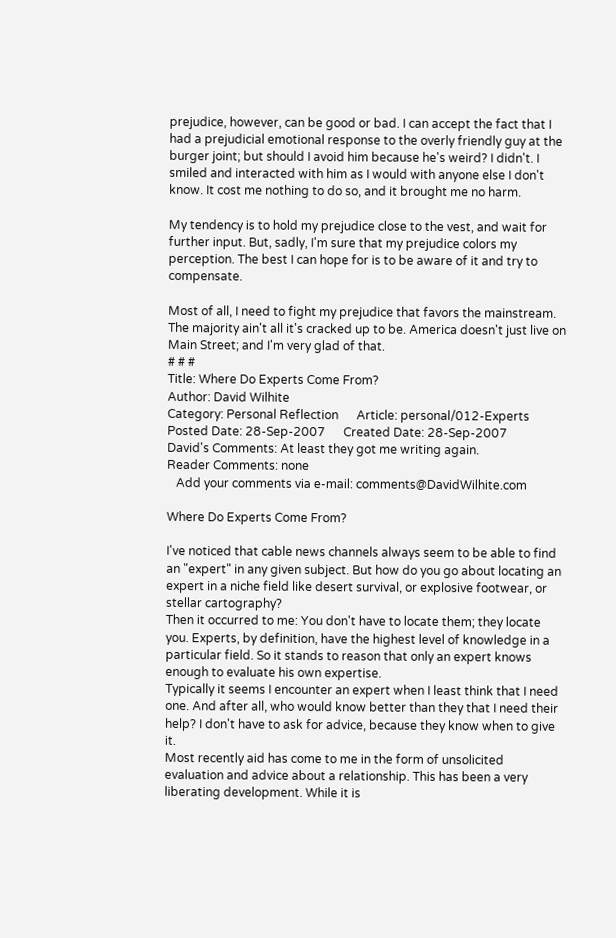prejudice, however, can be good or bad. I can accept the fact that I had a prejudicial emotional response to the overly friendly guy at the burger joint; but should I avoid him because he's weird? I didn't. I smiled and interacted with him as I would with anyone else I don't know. It cost me nothing to do so, and it brought me no harm.

My tendency is to hold my prejudice close to the vest, and wait for further input. But, sadly, I'm sure that my prejudice colors my perception. The best I can hope for is to be aware of it and try to compensate.

Most of all, I need to fight my prejudice that favors the mainstream. The majority ain't all it's cracked up to be. America doesn't just live on Main Street; and I'm very glad of that.
# # #
Title: Where Do Experts Come From?
Author: David Wilhite
Category: Personal Reflection      Article: personal/012-Experts
Posted Date: 28-Sep-2007      Created Date: 28-Sep-2007
David's Comments: At least they got me writing again.
Reader Comments: none
   Add your comments via e-mail: comments@DavidWilhite.com

Where Do Experts Come From?

I've noticed that cable news channels always seem to be able to find an "expert" in any given subject. But how do you go about locating an expert in a niche field like desert survival, or explosive footwear, or stellar cartography?
Then it occurred to me: You don't have to locate them; they locate you. Experts, by definition, have the highest level of knowledge in a particular field. So it stands to reason that only an expert knows enough to evaluate his own expertise.
Typically it seems I encounter an expert when I least think that I need one. And after all, who would know better than they that I need their help? I don't have to ask for advice, because they know when to give it.
Most recently aid has come to me in the form of unsolicited evaluation and advice about a relationship. This has been a very liberating development. While it is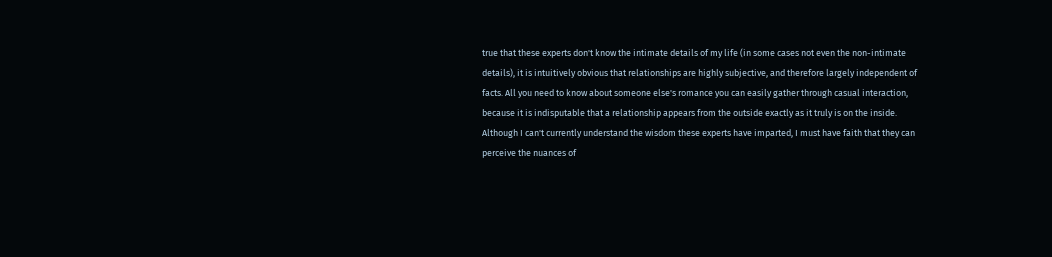true that these experts don't know the intimate details of my life (in some cases not even the non-intimate details), it is intuitively obvious that relationships are highly subjective, and therefore largely independent of facts. All you need to know about someone else's romance you can easily gather through casual interaction, because it is indisputable that a relationship appears from the outside exactly as it truly is on the inside.
Although I can't currently understand the wisdom these experts have imparted, I must have faith that they can perceive the nuances of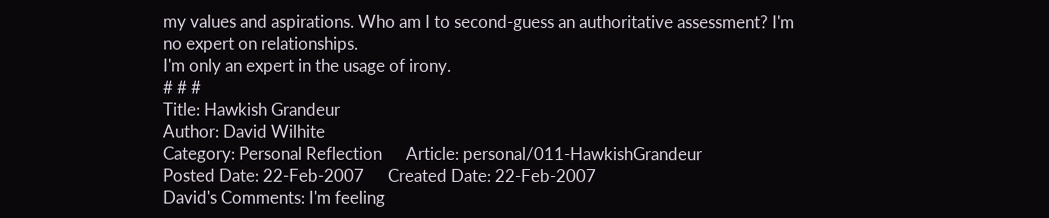my values and aspirations. Who am I to second-guess an authoritative assessment? I'm no expert on relationships.
I'm only an expert in the usage of irony.
# # #
Title: Hawkish Grandeur
Author: David Wilhite
Category: Personal Reflection      Article: personal/011-HawkishGrandeur
Posted Date: 22-Feb-2007      Created Date: 22-Feb-2007
David's Comments: I'm feeling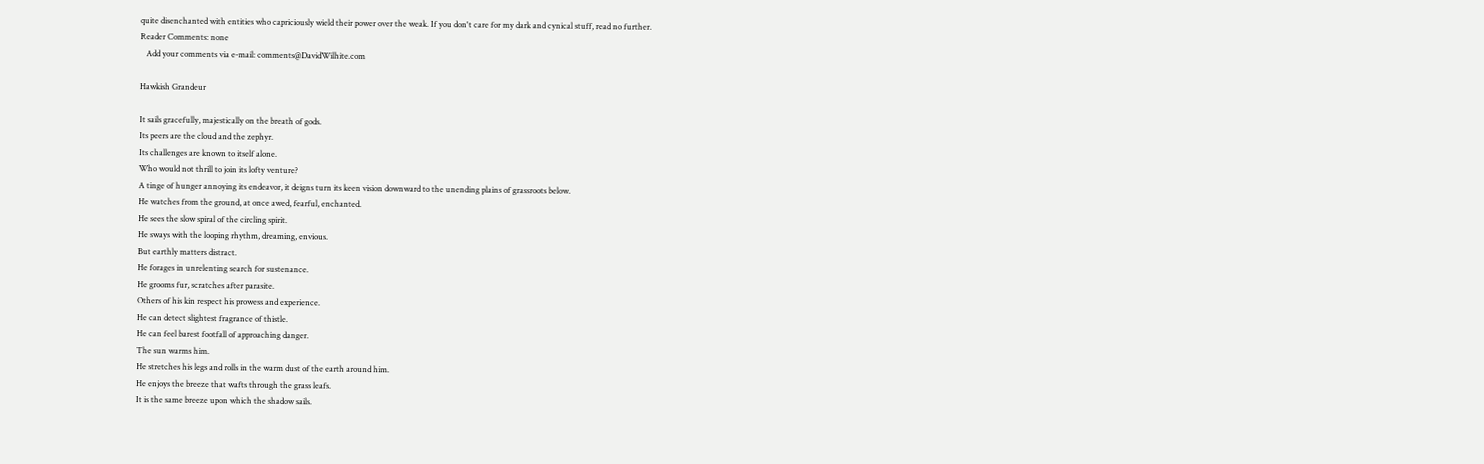quite disenchanted with entities who capriciously wield their power over the weak. If you don't care for my dark and cynical stuff, read no further.
Reader Comments: none
   Add your comments via e-mail: comments@DavidWilhite.com

Hawkish Grandeur

It sails gracefully, majestically on the breath of gods.
Its peers are the cloud and the zephyr.
Its challenges are known to itself alone.
Who would not thrill to join its lofty venture?
A tinge of hunger annoying its endeavor, it deigns turn its keen vision downward to the unending plains of grassroots below.
He watches from the ground, at once awed, fearful, enchanted.
He sees the slow spiral of the circling spirit.
He sways with the looping rhythm, dreaming, envious.
But earthly matters distract.
He forages in unrelenting search for sustenance.
He grooms fur, scratches after parasite.
Others of his kin respect his prowess and experience.
He can detect slightest fragrance of thistle.
He can feel barest footfall of approaching danger.
The sun warms him.
He stretches his legs and rolls in the warm dust of the earth around him.
He enjoys the breeze that wafts through the grass leafs.
It is the same breeze upon which the shadow sails.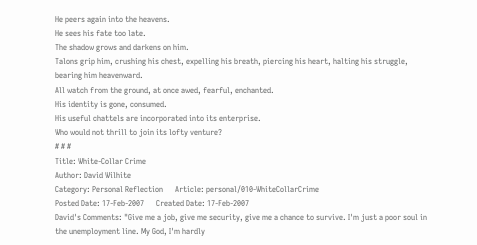He peers again into the heavens.
He sees his fate too late.
The shadow grows and darkens on him.
Talons grip him, crushing his chest, expelling his breath, piercing his heart, halting his struggle, bearing him heavenward.
All watch from the ground, at once awed, fearful, enchanted.
His identity is gone, consumed.
His useful chattels are incorporated into its enterprise.
Who would not thrill to join its lofty venture?
# # #
Title: White-Collar Crime
Author: David Wilhite
Category: Personal Reflection      Article: personal/010-WhiteCollarCrime
Posted Date: 17-Feb-2007      Created Date: 17-Feb-2007
David's Comments: "Give me a job, give me security, give me a chance to survive. I'm just a poor soul in the unemployment line. My God, I'm hardly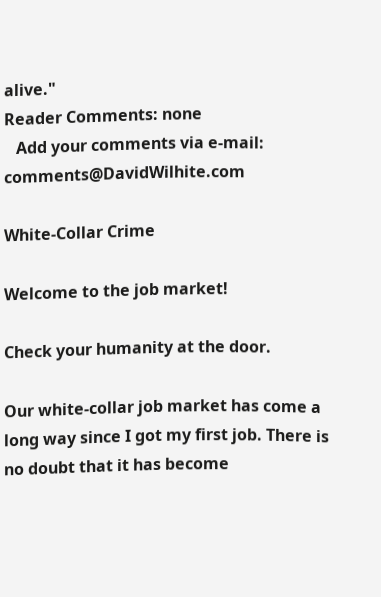alive."
Reader Comments: none
   Add your comments via e-mail: comments@DavidWilhite.com

White-Collar Crime

Welcome to the job market!

Check your humanity at the door.

Our white-collar job market has come a long way since I got my first job. There is no doubt that it has become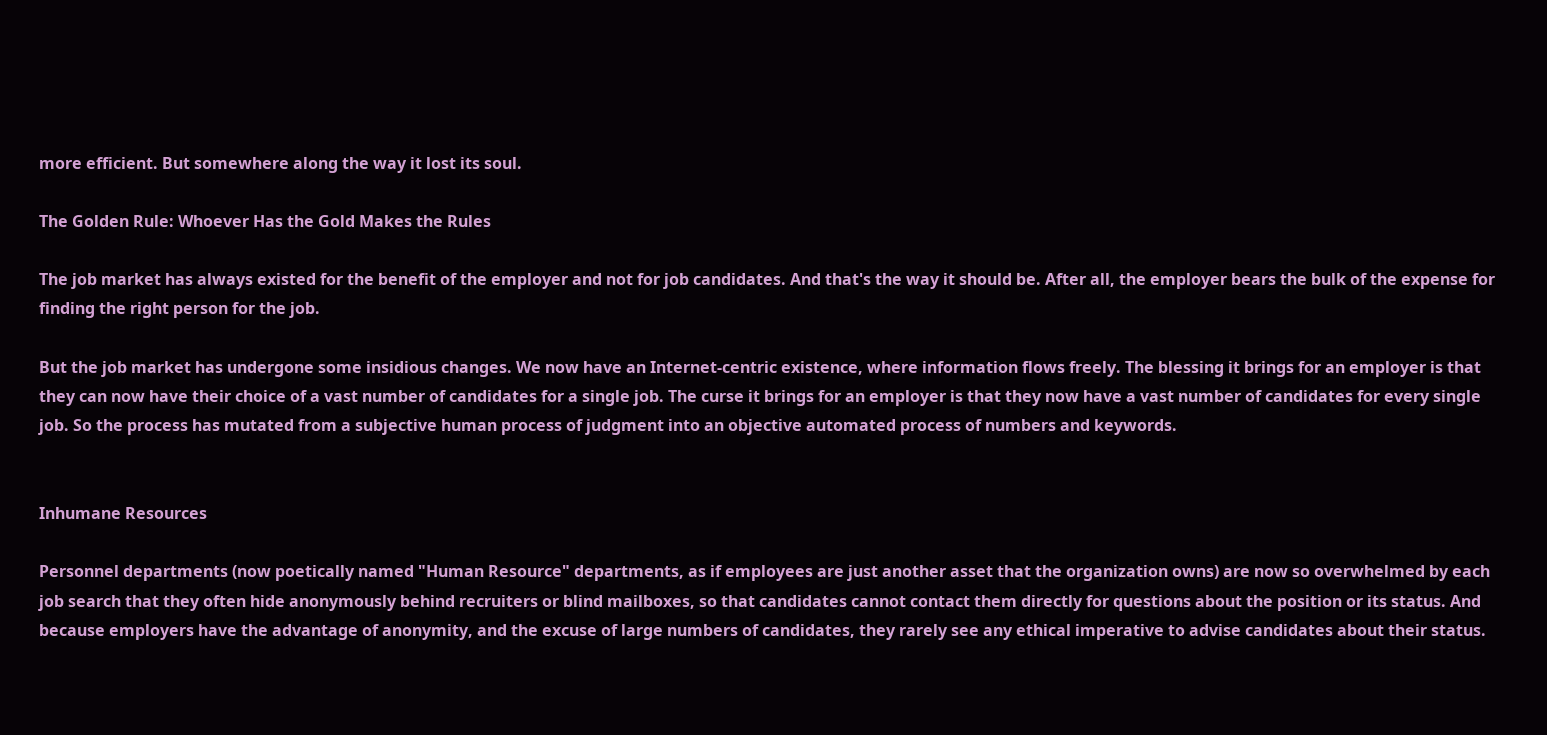more efficient. But somewhere along the way it lost its soul.

The Golden Rule: Whoever Has the Gold Makes the Rules

The job market has always existed for the benefit of the employer and not for job candidates. And that's the way it should be. After all, the employer bears the bulk of the expense for finding the right person for the job.

But the job market has undergone some insidious changes. We now have an Internet-centric existence, where information flows freely. The blessing it brings for an employer is that they can now have their choice of a vast number of candidates for a single job. The curse it brings for an employer is that they now have a vast number of candidates for every single job. So the process has mutated from a subjective human process of judgment into an objective automated process of numbers and keywords.


Inhumane Resources

Personnel departments (now poetically named "Human Resource" departments, as if employees are just another asset that the organization owns) are now so overwhelmed by each job search that they often hide anonymously behind recruiters or blind mailboxes, so that candidates cannot contact them directly for questions about the position or its status. And because employers have the advantage of anonymity, and the excuse of large numbers of candidates, they rarely see any ethical imperative to advise candidates about their status.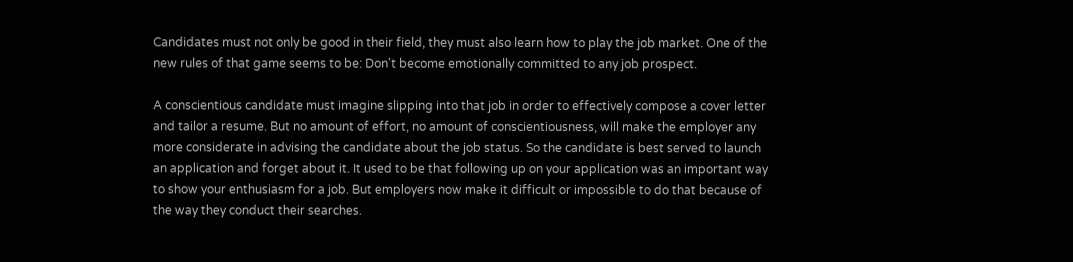Candidates must not only be good in their field, they must also learn how to play the job market. One of the new rules of that game seems to be: Don't become emotionally committed to any job prospect.

A conscientious candidate must imagine slipping into that job in order to effectively compose a cover letter and tailor a resume. But no amount of effort, no amount of conscientiousness, will make the employer any more considerate in advising the candidate about the job status. So the candidate is best served to launch an application and forget about it. It used to be that following up on your application was an important way to show your enthusiasm for a job. But employers now make it difficult or impossible to do that because of the way they conduct their searches.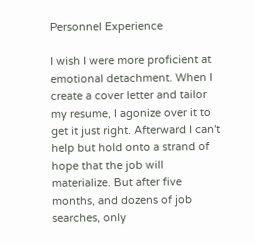Personnel Experience

I wish I were more proficient at emotional detachment. When I create a cover letter and tailor my resume, I agonize over it to get it just right. Afterward I can't help but hold onto a strand of hope that the job will materialize. But after five months, and dozens of job searches, only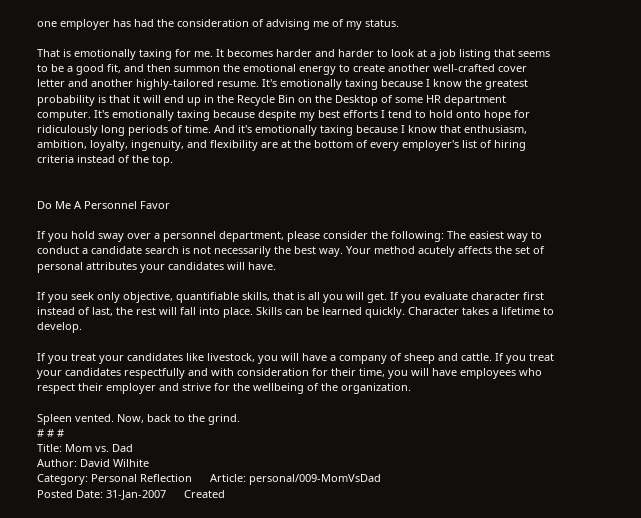one employer has had the consideration of advising me of my status.

That is emotionally taxing for me. It becomes harder and harder to look at a job listing that seems to be a good fit, and then summon the emotional energy to create another well-crafted cover letter and another highly-tailored resume. It's emotionally taxing because I know the greatest probability is that it will end up in the Recycle Bin on the Desktop of some HR department computer. It's emotionally taxing because despite my best efforts I tend to hold onto hope for ridiculously long periods of time. And it's emotionally taxing because I know that enthusiasm, ambition, loyalty, ingenuity, and flexibility are at the bottom of every employer's list of hiring criteria instead of the top.


Do Me A Personnel Favor

If you hold sway over a personnel department, please consider the following: The easiest way to conduct a candidate search is not necessarily the best way. Your method acutely affects the set of personal attributes your candidates will have.

If you seek only objective, quantifiable skills, that is all you will get. If you evaluate character first instead of last, the rest will fall into place. Skills can be learned quickly. Character takes a lifetime to develop.

If you treat your candidates like livestock, you will have a company of sheep and cattle. If you treat your candidates respectfully and with consideration for their time, you will have employees who respect their employer and strive for the wellbeing of the organization.

Spleen vented. Now, back to the grind.
# # #
Title: Mom vs. Dad
Author: David Wilhite
Category: Personal Reflection      Article: personal/009-MomVsDad
Posted Date: 31-Jan-2007      Created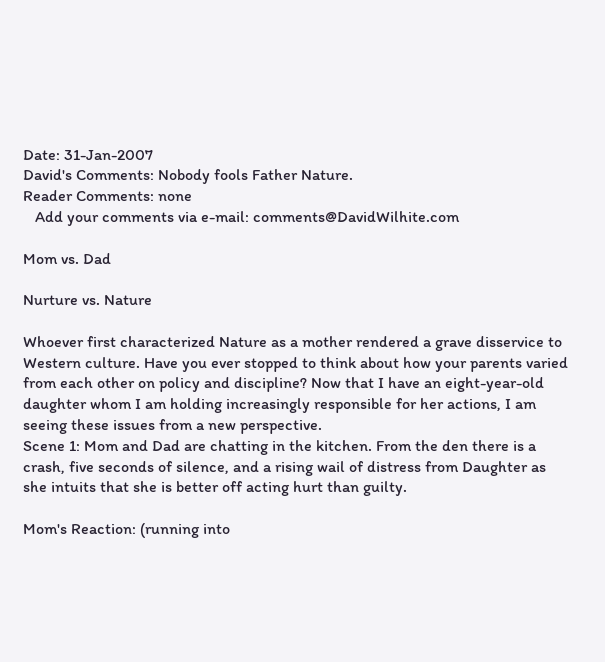Date: 31-Jan-2007
David's Comments: Nobody fools Father Nature.
Reader Comments: none
   Add your comments via e-mail: comments@DavidWilhite.com

Mom vs. Dad

Nurture vs. Nature

Whoever first characterized Nature as a mother rendered a grave disservice to Western culture. Have you ever stopped to think about how your parents varied from each other on policy and discipline? Now that I have an eight-year-old daughter whom I am holding increasingly responsible for her actions, I am seeing these issues from a new perspective.
Scene 1: Mom and Dad are chatting in the kitchen. From the den there is a crash, five seconds of silence, and a rising wail of distress from Daughter as she intuits that she is better off acting hurt than guilty.

Mom's Reaction: (running into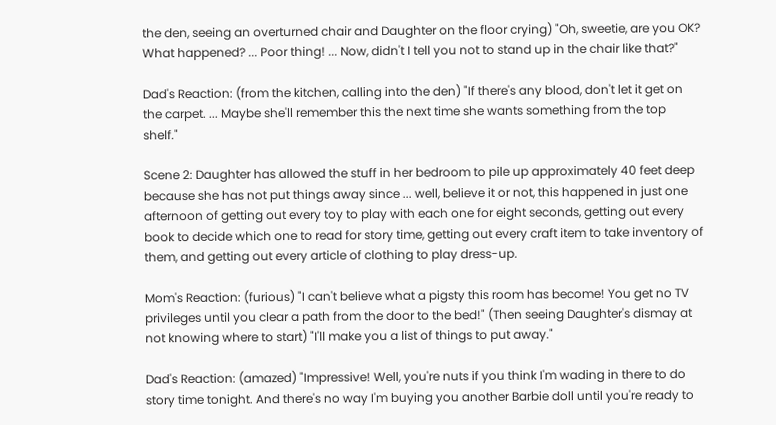the den, seeing an overturned chair and Daughter on the floor crying) "Oh, sweetie, are you OK? What happened? ... Poor thing! ... Now, didn't I tell you not to stand up in the chair like that?"

Dad's Reaction: (from the kitchen, calling into the den) "If there's any blood, don't let it get on the carpet. ... Maybe she'll remember this the next time she wants something from the top shelf."

Scene 2: Daughter has allowed the stuff in her bedroom to pile up approximately 40 feet deep because she has not put things away since ... well, believe it or not, this happened in just one afternoon of getting out every toy to play with each one for eight seconds, getting out every book to decide which one to read for story time, getting out every craft item to take inventory of them, and getting out every article of clothing to play dress-up.

Mom's Reaction: (furious) "I can't believe what a pigsty this room has become! You get no TV privileges until you clear a path from the door to the bed!" (Then seeing Daughter's dismay at not knowing where to start) "I'll make you a list of things to put away."

Dad's Reaction: (amazed) "Impressive! Well, you're nuts if you think I'm wading in there to do story time tonight. And there's no way I'm buying you another Barbie doll until you're ready to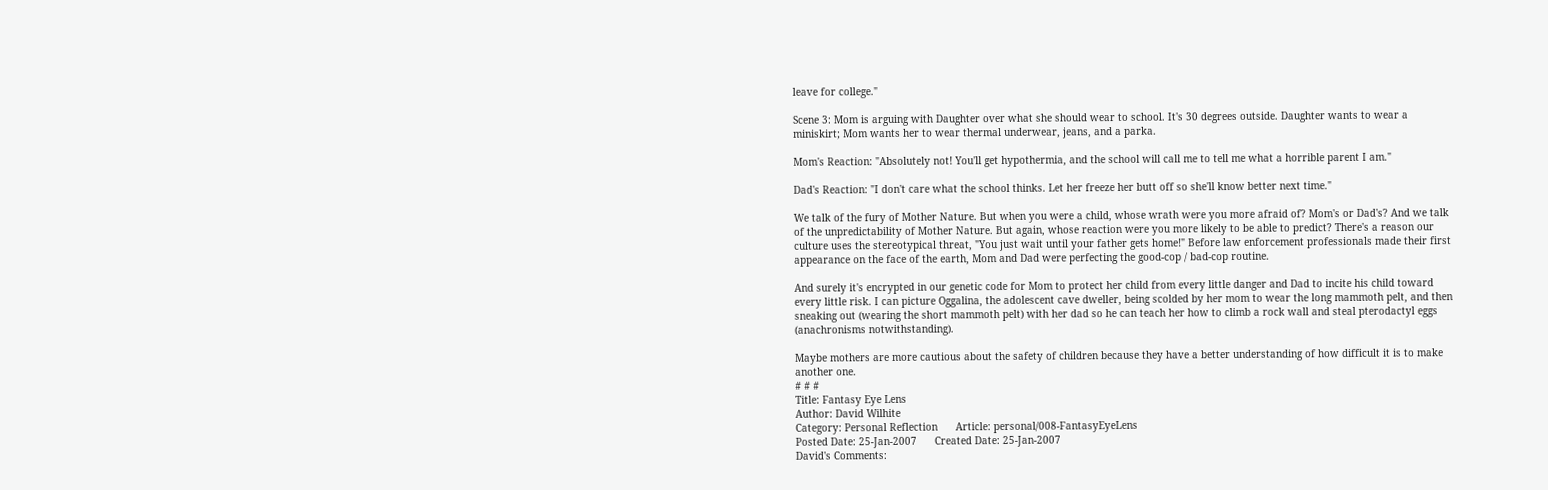leave for college."

Scene 3: Mom is arguing with Daughter over what she should wear to school. It's 30 degrees outside. Daughter wants to wear a miniskirt; Mom wants her to wear thermal underwear, jeans, and a parka.

Mom's Reaction: "Absolutely not! You'll get hypothermia, and the school will call me to tell me what a horrible parent I am."

Dad's Reaction: "I don't care what the school thinks. Let her freeze her butt off so she'll know better next time."

We talk of the fury of Mother Nature. But when you were a child, whose wrath were you more afraid of? Mom's or Dad's? And we talk of the unpredictability of Mother Nature. But again, whose reaction were you more likely to be able to predict? There's a reason our culture uses the stereotypical threat, "You just wait until your father gets home!" Before law enforcement professionals made their first appearance on the face of the earth, Mom and Dad were perfecting the good-cop / bad-cop routine.

And surely it's encrypted in our genetic code for Mom to protect her child from every little danger and Dad to incite his child toward every little risk. I can picture Oggalina, the adolescent cave dweller, being scolded by her mom to wear the long mammoth pelt, and then sneaking out (wearing the short mammoth pelt) with her dad so he can teach her how to climb a rock wall and steal pterodactyl eggs (anachronisms notwithstanding).

Maybe mothers are more cautious about the safety of children because they have a better understanding of how difficult it is to make another one.
# # #
Title: Fantasy Eye Lens
Author: David Wilhite
Category: Personal Reflection      Article: personal/008-FantasyEyeLens
Posted Date: 25-Jan-2007      Created Date: 25-Jan-2007
David's Comments: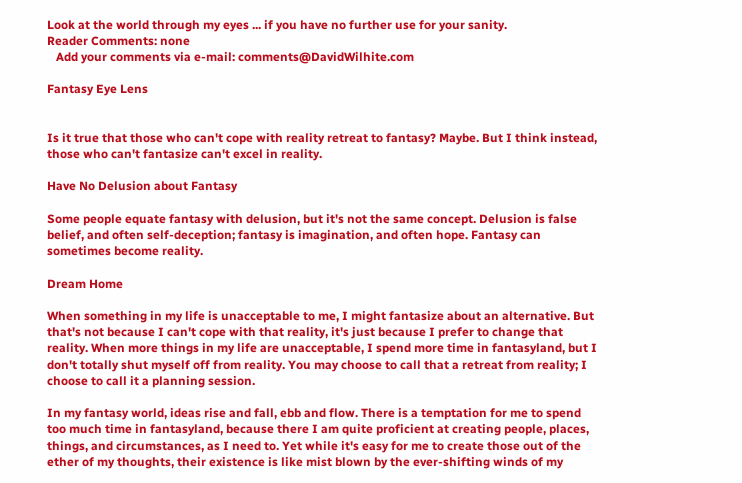Look at the world through my eyes ... if you have no further use for your sanity.
Reader Comments: none
   Add your comments via e-mail: comments@DavidWilhite.com

Fantasy Eye Lens


Is it true that those who can't cope with reality retreat to fantasy? Maybe. But I think instead, those who can't fantasize can't excel in reality.

Have No Delusion about Fantasy

Some people equate fantasy with delusion, but it's not the same concept. Delusion is false belief, and often self-deception; fantasy is imagination, and often hope. Fantasy can sometimes become reality.

Dream Home

When something in my life is unacceptable to me, I might fantasize about an alternative. But that's not because I can't cope with that reality, it's just because I prefer to change that reality. When more things in my life are unacceptable, I spend more time in fantasyland, but I don't totally shut myself off from reality. You may choose to call that a retreat from reality; I choose to call it a planning session.

In my fantasy world, ideas rise and fall, ebb and flow. There is a temptation for me to spend too much time in fantasyland, because there I am quite proficient at creating people, places, things, and circumstances, as I need to. Yet while it's easy for me to create those out of the ether of my thoughts, their existence is like mist blown by the ever-shifting winds of my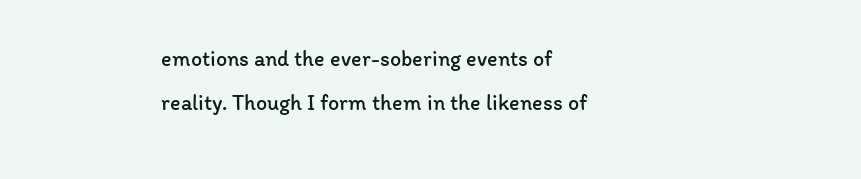emotions and the ever-sobering events of reality. Though I form them in the likeness of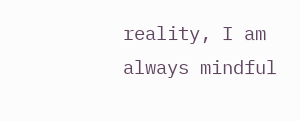reality, I am always mindful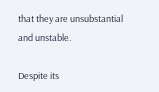that they are unsubstantial and unstable.

Despite its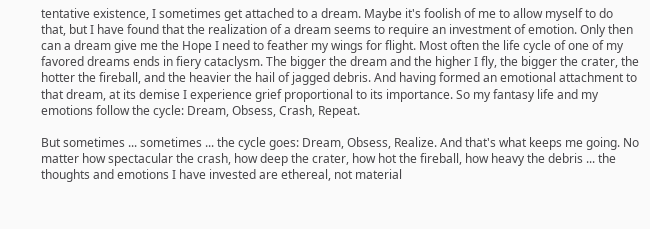tentative existence, I sometimes get attached to a dream. Maybe it's foolish of me to allow myself to do that, but I have found that the realization of a dream seems to require an investment of emotion. Only then can a dream give me the Hope I need to feather my wings for flight. Most often the life cycle of one of my favored dreams ends in fiery cataclysm. The bigger the dream and the higher I fly, the bigger the crater, the hotter the fireball, and the heavier the hail of jagged debris. And having formed an emotional attachment to that dream, at its demise I experience grief proportional to its importance. So my fantasy life and my emotions follow the cycle: Dream, Obsess, Crash, Repeat.

But sometimes ... sometimes ... the cycle goes: Dream, Obsess, Realize. And that's what keeps me going. No matter how spectacular the crash, how deep the crater, how hot the fireball, how heavy the debris ... the thoughts and emotions I have invested are ethereal, not material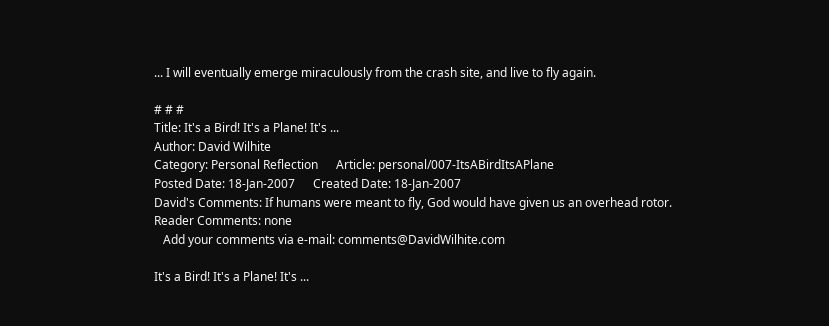... I will eventually emerge miraculously from the crash site, and live to fly again.

# # #
Title: It's a Bird! It's a Plane! It's ...
Author: David Wilhite
Category: Personal Reflection      Article: personal/007-ItsABirdItsAPlane
Posted Date: 18-Jan-2007      Created Date: 18-Jan-2007
David's Comments: If humans were meant to fly, God would have given us an overhead rotor.
Reader Comments: none
   Add your comments via e-mail: comments@DavidWilhite.com

It's a Bird! It's a Plane! It's ...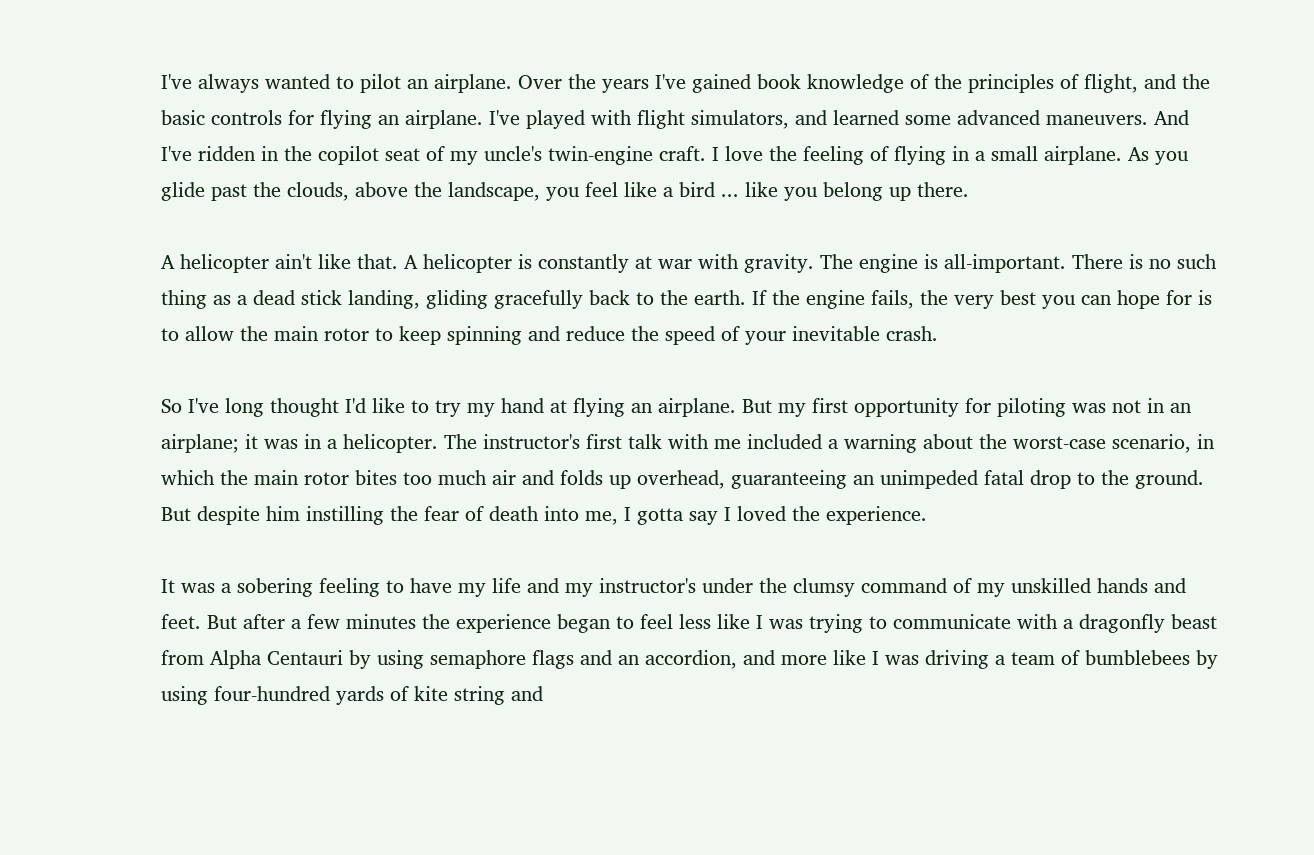I've always wanted to pilot an airplane. Over the years I've gained book knowledge of the principles of flight, and the basic controls for flying an airplane. I've played with flight simulators, and learned some advanced maneuvers. And I've ridden in the copilot seat of my uncle's twin-engine craft. I love the feeling of flying in a small airplane. As you glide past the clouds, above the landscape, you feel like a bird ... like you belong up there.

A helicopter ain't like that. A helicopter is constantly at war with gravity. The engine is all-important. There is no such thing as a dead stick landing, gliding gracefully back to the earth. If the engine fails, the very best you can hope for is to allow the main rotor to keep spinning and reduce the speed of your inevitable crash.

So I've long thought I'd like to try my hand at flying an airplane. But my first opportunity for piloting was not in an airplane; it was in a helicopter. The instructor's first talk with me included a warning about the worst-case scenario, in which the main rotor bites too much air and folds up overhead, guaranteeing an unimpeded fatal drop to the ground. But despite him instilling the fear of death into me, I gotta say I loved the experience.

It was a sobering feeling to have my life and my instructor's under the clumsy command of my unskilled hands and feet. But after a few minutes the experience began to feel less like I was trying to communicate with a dragonfly beast from Alpha Centauri by using semaphore flags and an accordion, and more like I was driving a team of bumblebees by using four-hundred yards of kite string and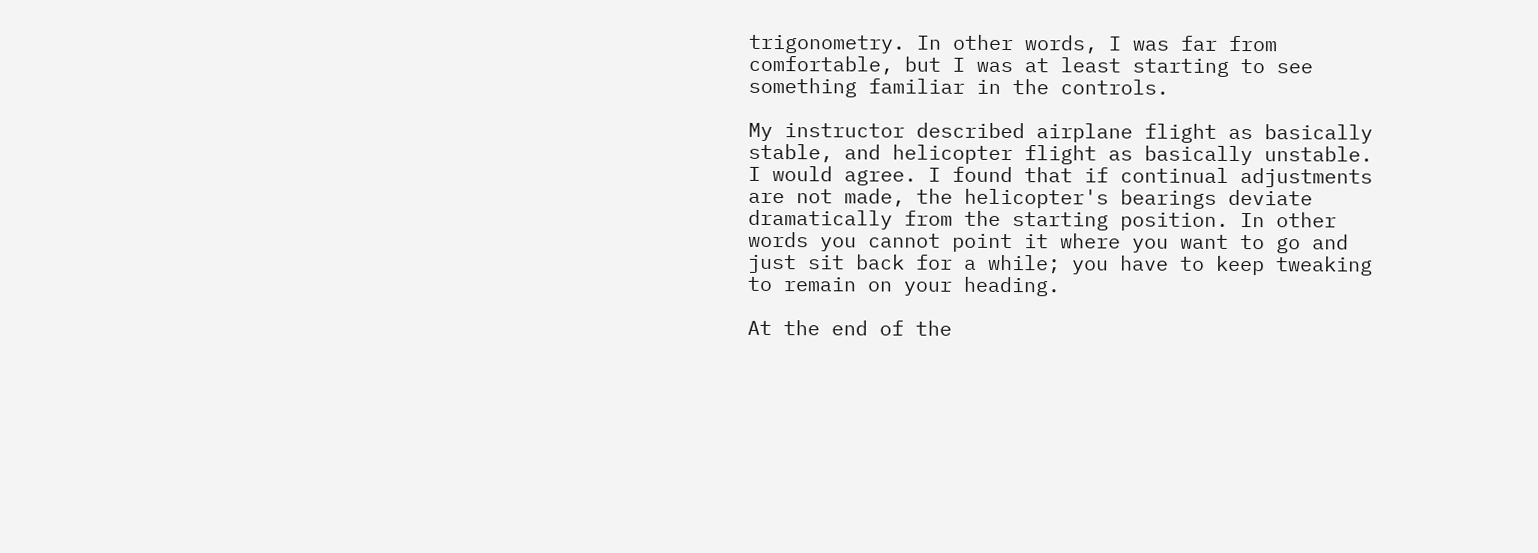trigonometry. In other words, I was far from comfortable, but I was at least starting to see something familiar in the controls.

My instructor described airplane flight as basically stable, and helicopter flight as basically unstable. I would agree. I found that if continual adjustments are not made, the helicopter's bearings deviate dramatically from the starting position. In other words you cannot point it where you want to go and just sit back for a while; you have to keep tweaking to remain on your heading.

At the end of the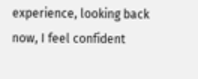experience, looking back now, I feel confident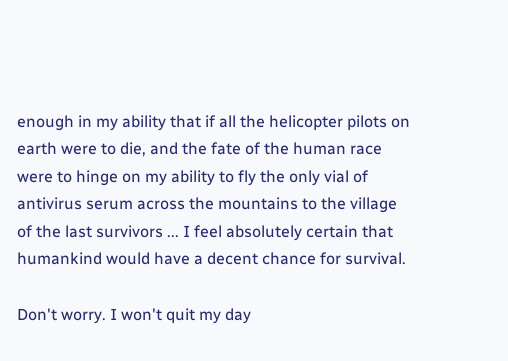enough in my ability that if all the helicopter pilots on earth were to die, and the fate of the human race were to hinge on my ability to fly the only vial of antivirus serum across the mountains to the village of the last survivors ... I feel absolutely certain that humankind would have a decent chance for survival.

Don't worry. I won't quit my day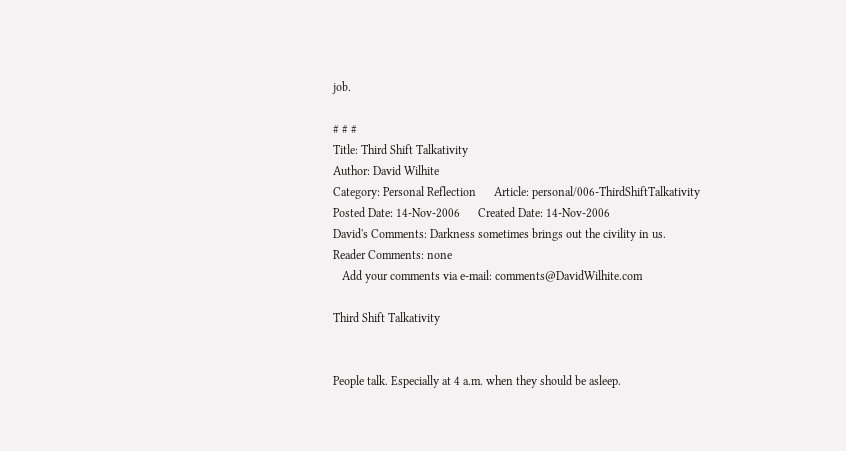job.

# # #
Title: Third Shift Talkativity
Author: David Wilhite
Category: Personal Reflection      Article: personal/006-ThirdShiftTalkativity
Posted Date: 14-Nov-2006      Created Date: 14-Nov-2006
David's Comments: Darkness sometimes brings out the civility in us.
Reader Comments: none
   Add your comments via e-mail: comments@DavidWilhite.com

Third Shift Talkativity


People talk. Especially at 4 a.m. when they should be asleep.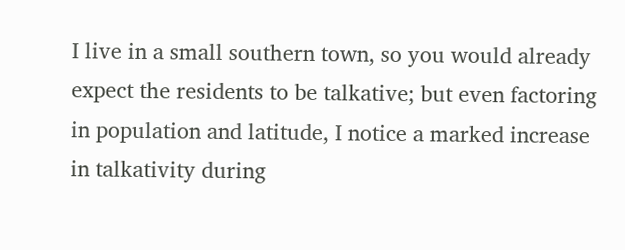I live in a small southern town, so you would already expect the residents to be talkative; but even factoring in population and latitude, I notice a marked increase in talkativity during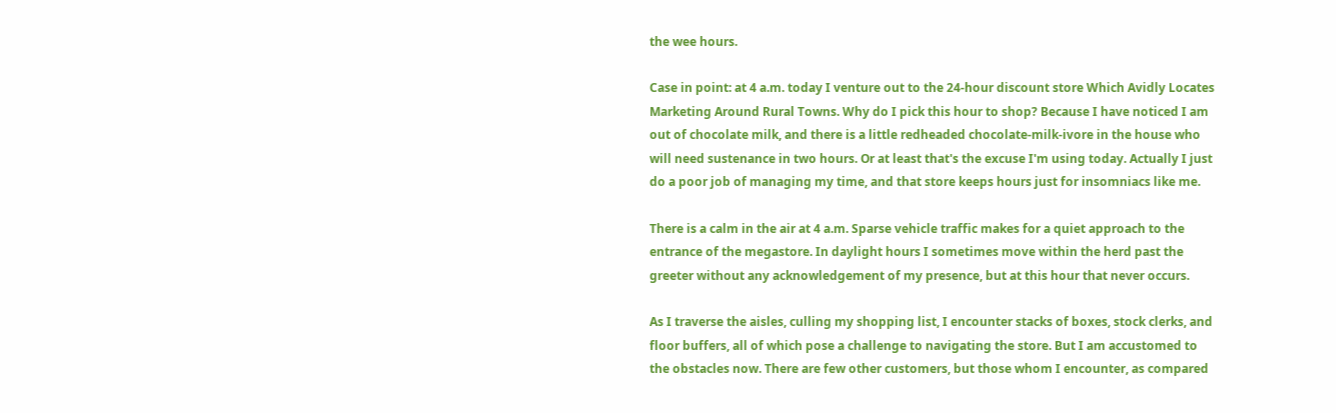the wee hours.

Case in point: at 4 a.m. today I venture out to the 24-hour discount store Which Avidly Locates Marketing Around Rural Towns. Why do I pick this hour to shop? Because I have noticed I am out of chocolate milk, and there is a little redheaded chocolate-milk-ivore in the house who will need sustenance in two hours. Or at least that's the excuse I'm using today. Actually I just do a poor job of managing my time, and that store keeps hours just for insomniacs like me.

There is a calm in the air at 4 a.m. Sparse vehicle traffic makes for a quiet approach to the entrance of the megastore. In daylight hours I sometimes move within the herd past the greeter without any acknowledgement of my presence, but at this hour that never occurs.

As I traverse the aisles, culling my shopping list, I encounter stacks of boxes, stock clerks, and floor buffers, all of which pose a challenge to navigating the store. But I am accustomed to the obstacles now. There are few other customers, but those whom I encounter, as compared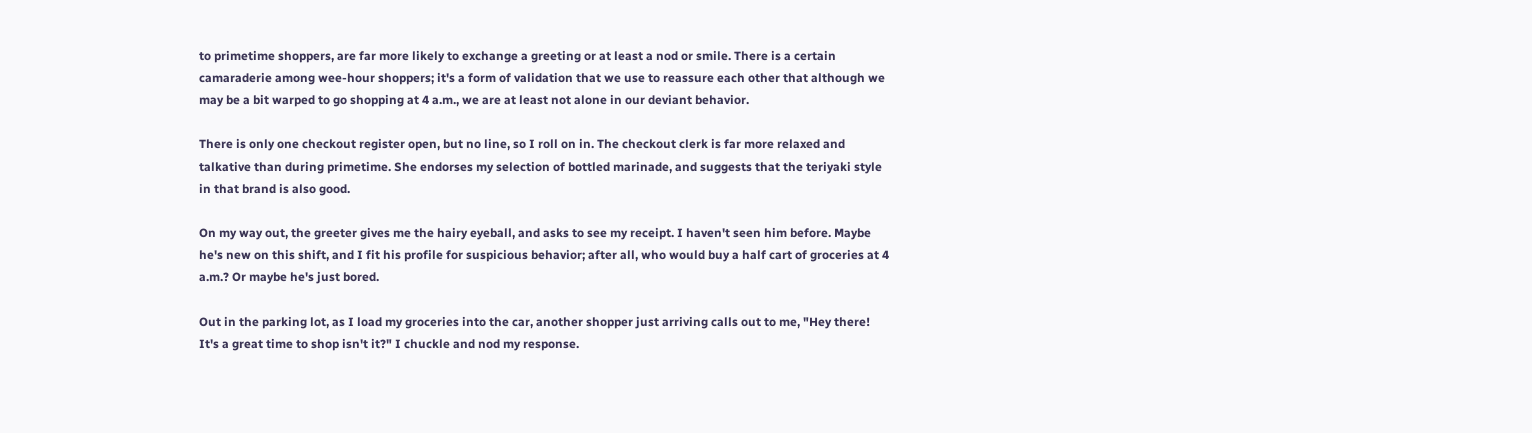to primetime shoppers, are far more likely to exchange a greeting or at least a nod or smile. There is a certain camaraderie among wee-hour shoppers; it's a form of validation that we use to reassure each other that although we may be a bit warped to go shopping at 4 a.m., we are at least not alone in our deviant behavior.

There is only one checkout register open, but no line, so I roll on in. The checkout clerk is far more relaxed and talkative than during primetime. She endorses my selection of bottled marinade, and suggests that the teriyaki style in that brand is also good.

On my way out, the greeter gives me the hairy eyeball, and asks to see my receipt. I haven't seen him before. Maybe he's new on this shift, and I fit his profile for suspicious behavior; after all, who would buy a half cart of groceries at 4 a.m.? Or maybe he's just bored.

Out in the parking lot, as I load my groceries into the car, another shopper just arriving calls out to me, "Hey there! It's a great time to shop isn't it?" I chuckle and nod my response.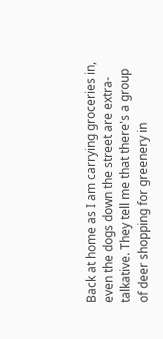Back at home as I am carrying groceries in, even the dogs down the street are extra-talkative. They tell me that there's a group of deer shopping for greenery in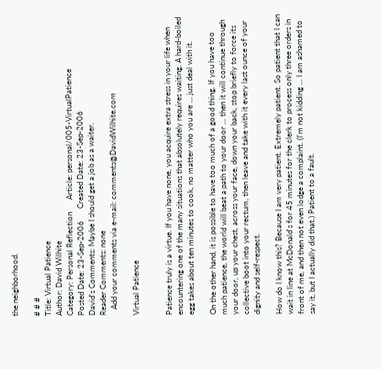the neighborhood.

# # #
Title: Virtual Patience
Author: David Wilhite
Category: Personal Reflection      Article: personal/005-VirtualPatience
Posted Date: 23-Sep-2006      Created Date: 23-Sep-2006
David's Comments: Maybe I should get a job as a waiter.
Reader Comments: none
   Add your comments via e-mail: comments@DavidWilhite.com

Virtual Patience


Patience truly is a virtue. If you have none, you acquire extra stress in your life when encountering one of the many situations that absolutely requires waiting. A hard-boiled egg takes about ten minutes to cook, no matter who you are ... just deal with it.

On the other hand, it is possible to have too much of a good thing. If you have too much patience, the world will beat a path to your door ... then it will continue through your door, up your chest, across your face, down your back, stop briefly to force its collective boot into your rectum, then leave and take with it every last ounce of your dignity and self-respect.

How do I know this? Because I am very patient. Extremely patient. So patient that I can wait in line at McDonald's for 45 minutes for the clerk to process only three orders in front of me, and then not even lodge a complaint. (I'm not kidding ... I am ashamed to say it, but I actually did that.) Patient to a fault.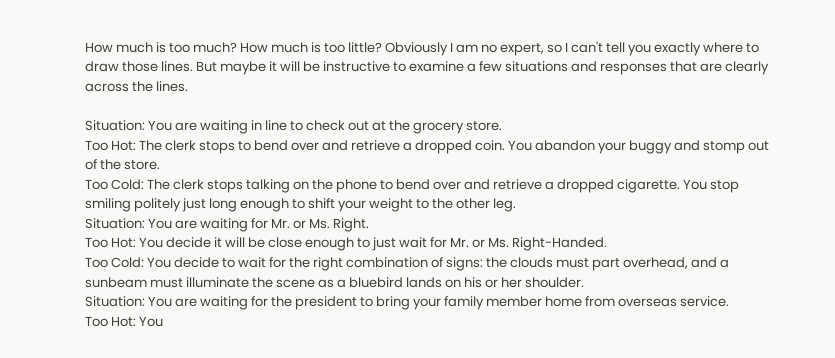How much is too much? How much is too little? Obviously I am no expert, so I can't tell you exactly where to draw those lines. But maybe it will be instructive to examine a few situations and responses that are clearly across the lines.

Situation: You are waiting in line to check out at the grocery store.
Too Hot: The clerk stops to bend over and retrieve a dropped coin. You abandon your buggy and stomp out of the store.
Too Cold: The clerk stops talking on the phone to bend over and retrieve a dropped cigarette. You stop smiling politely just long enough to shift your weight to the other leg.
Situation: You are waiting for Mr. or Ms. Right.
Too Hot: You decide it will be close enough to just wait for Mr. or Ms. Right-Handed.
Too Cold: You decide to wait for the right combination of signs: the clouds must part overhead, and a sunbeam must illuminate the scene as a bluebird lands on his or her shoulder.
Situation: You are waiting for the president to bring your family member home from overseas service.
Too Hot: You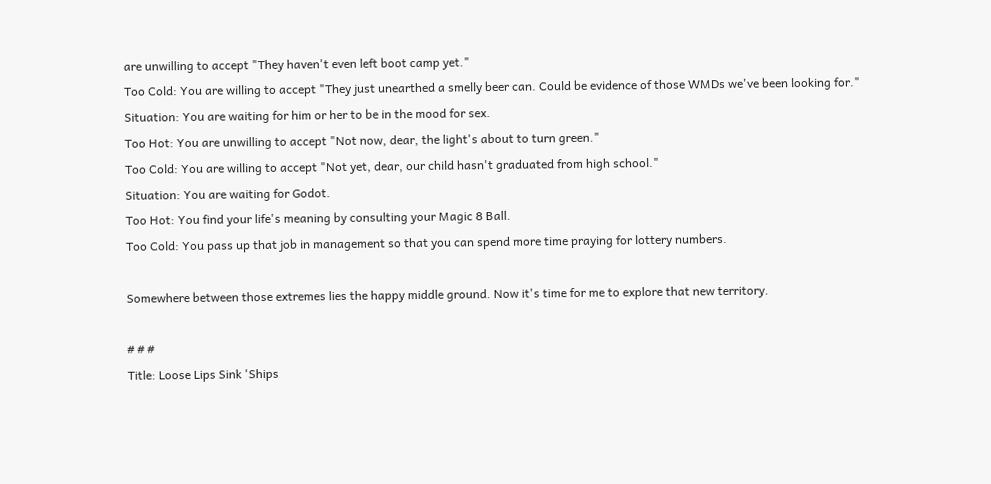are unwilling to accept "They haven't even left boot camp yet."
Too Cold: You are willing to accept "They just unearthed a smelly beer can. Could be evidence of those WMDs we've been looking for."
Situation: You are waiting for him or her to be in the mood for sex.
Too Hot: You are unwilling to accept "Not now, dear, the light's about to turn green."
Too Cold: You are willing to accept "Not yet, dear, our child hasn't graduated from high school."
Situation: You are waiting for Godot.
Too Hot: You find your life's meaning by consulting your Magic 8 Ball.
Too Cold: You pass up that job in management so that you can spend more time praying for lottery numbers.

Somewhere between those extremes lies the happy middle ground. Now it's time for me to explore that new territory.

# # #
Title: Loose Lips Sink 'Ships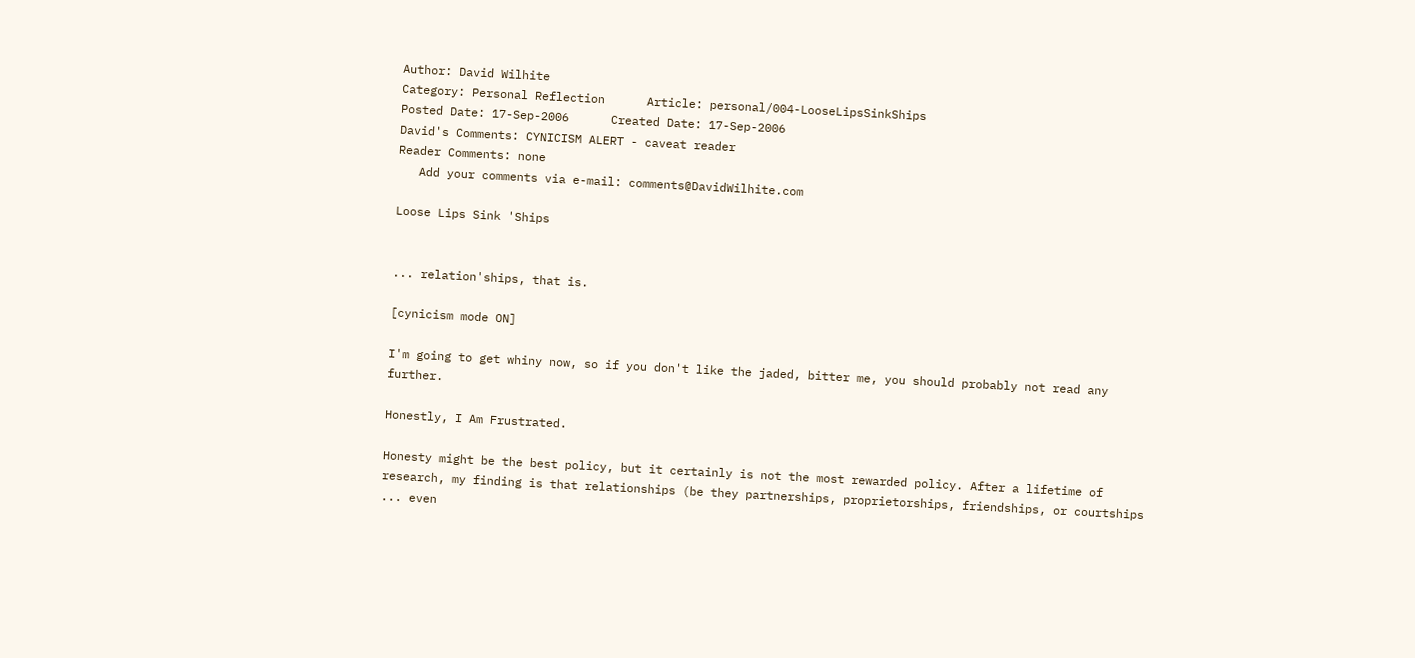Author: David Wilhite
Category: Personal Reflection      Article: personal/004-LooseLipsSinkShips
Posted Date: 17-Sep-2006      Created Date: 17-Sep-2006
David's Comments: CYNICISM ALERT - caveat reader
Reader Comments: none
   Add your comments via e-mail: comments@DavidWilhite.com

Loose Lips Sink 'Ships


... relation'ships, that is.

[cynicism mode ON]

I'm going to get whiny now, so if you don't like the jaded, bitter me, you should probably not read any further.

Honestly, I Am Frustrated.

Honesty might be the best policy, but it certainly is not the most rewarded policy. After a lifetime of research, my finding is that relationships (be they partnerships, proprietorships, friendships, or courtships ... even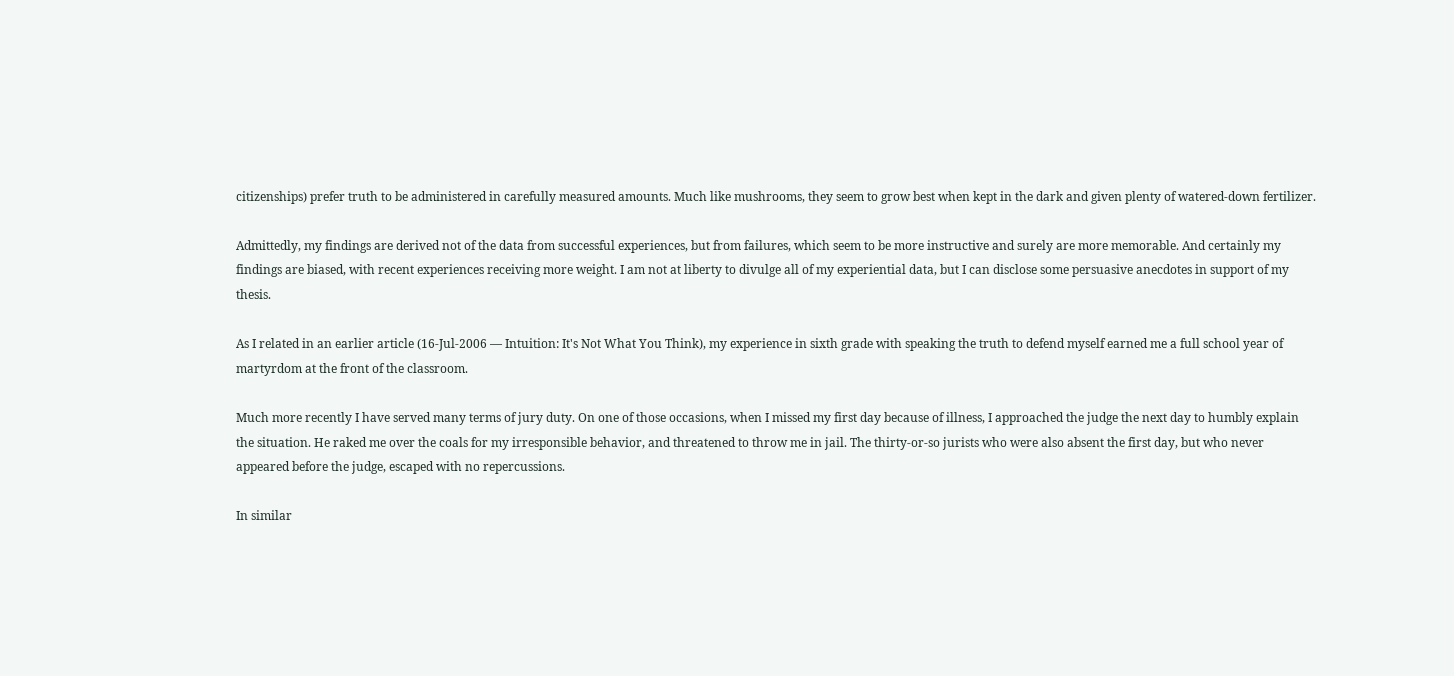citizenships) prefer truth to be administered in carefully measured amounts. Much like mushrooms, they seem to grow best when kept in the dark and given plenty of watered-down fertilizer.

Admittedly, my findings are derived not of the data from successful experiences, but from failures, which seem to be more instructive and surely are more memorable. And certainly my findings are biased, with recent experiences receiving more weight. I am not at liberty to divulge all of my experiential data, but I can disclose some persuasive anecdotes in support of my thesis.

As I related in an earlier article (16-Jul-2006 — Intuition: It's Not What You Think), my experience in sixth grade with speaking the truth to defend myself earned me a full school year of martyrdom at the front of the classroom.

Much more recently I have served many terms of jury duty. On one of those occasions, when I missed my first day because of illness, I approached the judge the next day to humbly explain the situation. He raked me over the coals for my irresponsible behavior, and threatened to throw me in jail. The thirty-or-so jurists who were also absent the first day, but who never appeared before the judge, escaped with no repercussions.

In similar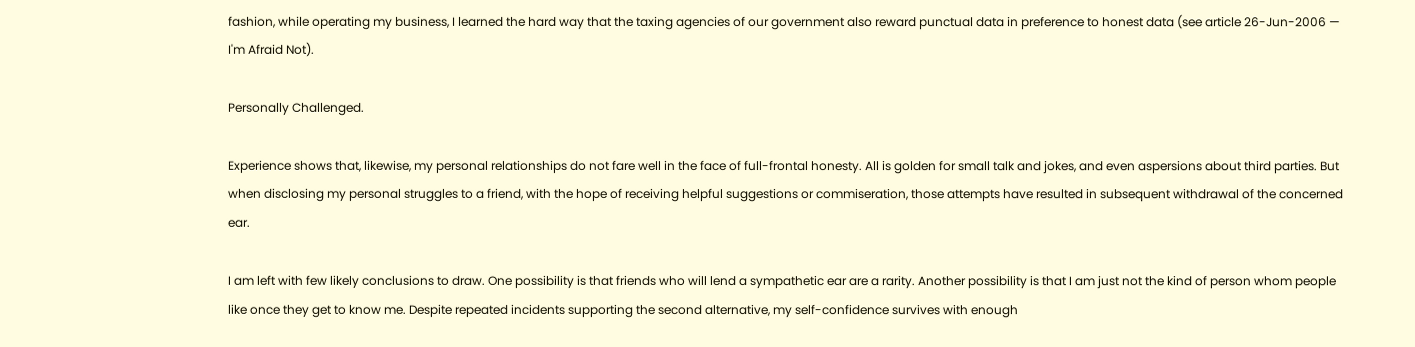fashion, while operating my business, I learned the hard way that the taxing agencies of our government also reward punctual data in preference to honest data (see article 26-Jun-2006 — I'm Afraid Not).

Personally Challenged.

Experience shows that, likewise, my personal relationships do not fare well in the face of full-frontal honesty. All is golden for small talk and jokes, and even aspersions about third parties. But when disclosing my personal struggles to a friend, with the hope of receiving helpful suggestions or commiseration, those attempts have resulted in subsequent withdrawal of the concerned ear.

I am left with few likely conclusions to draw. One possibility is that friends who will lend a sympathetic ear are a rarity. Another possibility is that I am just not the kind of person whom people like once they get to know me. Despite repeated incidents supporting the second alternative, my self-confidence survives with enough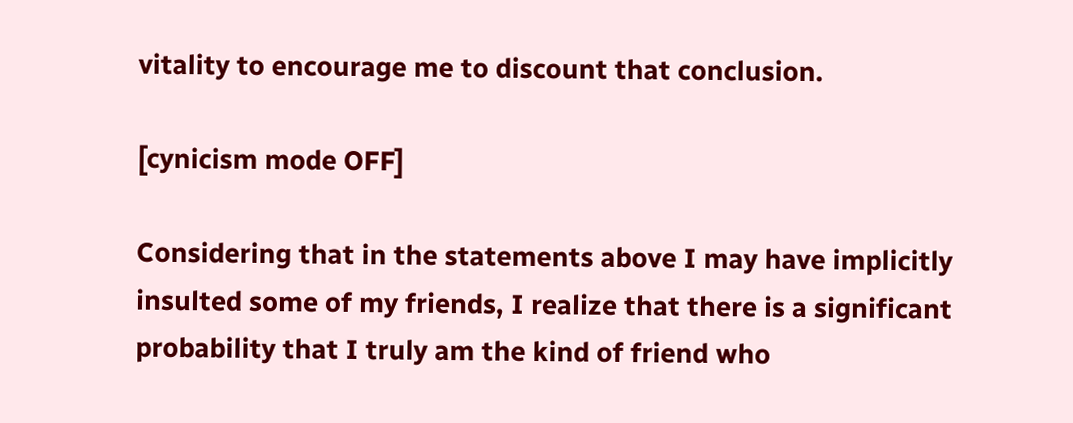vitality to encourage me to discount that conclusion.

[cynicism mode OFF]

Considering that in the statements above I may have implicitly insulted some of my friends, I realize that there is a significant probability that I truly am the kind of friend who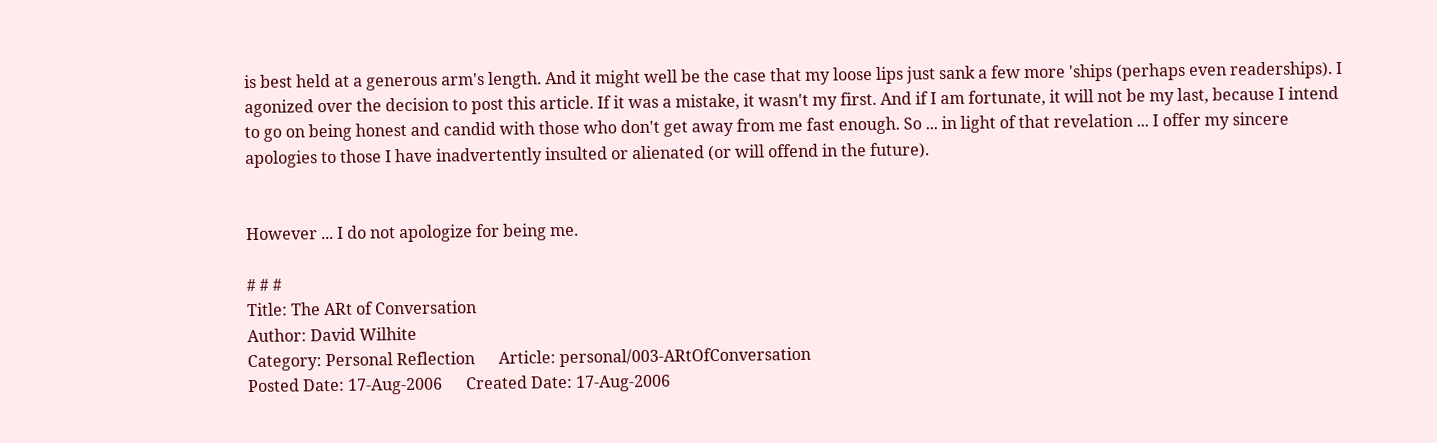is best held at a generous arm's length. And it might well be the case that my loose lips just sank a few more 'ships (perhaps even readerships). I agonized over the decision to post this article. If it was a mistake, it wasn't my first. And if I am fortunate, it will not be my last, because I intend to go on being honest and candid with those who don't get away from me fast enough. So ... in light of that revelation ... I offer my sincere apologies to those I have inadvertently insulted or alienated (or will offend in the future).


However ... I do not apologize for being me.

# # #
Title: The ARt of Conversation
Author: David Wilhite
Category: Personal Reflection      Article: personal/003-ARtOfConversation
Posted Date: 17-Aug-2006      Created Date: 17-Aug-2006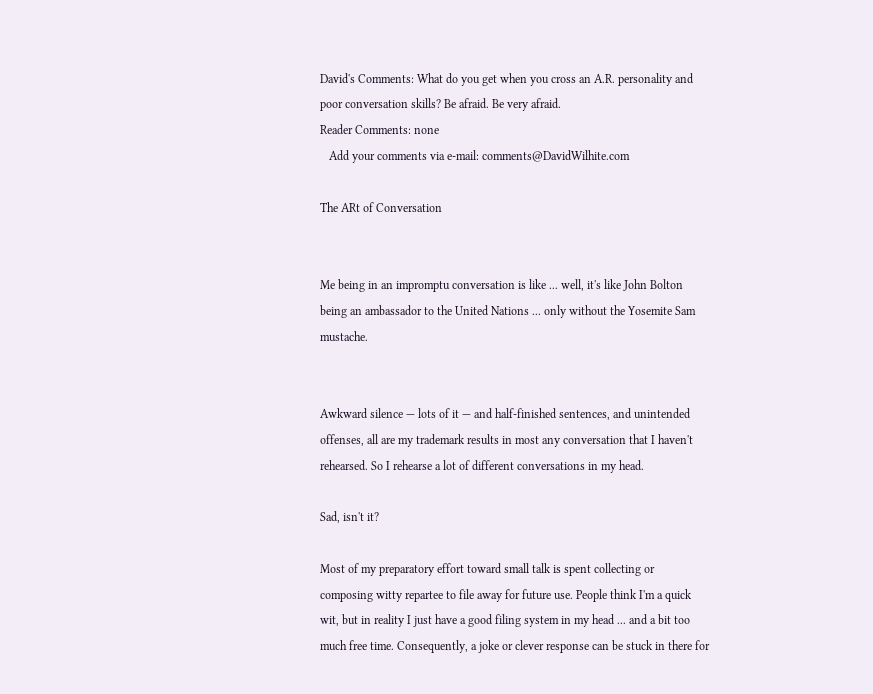David's Comments: What do you get when you cross an A.R. personality and poor conversation skills? Be afraid. Be very afraid.
Reader Comments: none
   Add your comments via e-mail: comments@DavidWilhite.com

The ARt of Conversation


Me being in an impromptu conversation is like ... well, it's like John Bolton being an ambassador to the United Nations ... only without the Yosemite Sam mustache.


Awkward silence — lots of it — and half-finished sentences, and unintended offenses, all are my trademark results in most any conversation that I haven't rehearsed. So I rehearse a lot of different conversations in my head.

Sad, isn't it?

Most of my preparatory effort toward small talk is spent collecting or composing witty repartee to file away for future use. People think I'm a quick wit, but in reality I just have a good filing system in my head ... and a bit too much free time. Consequently, a joke or clever response can be stuck in there for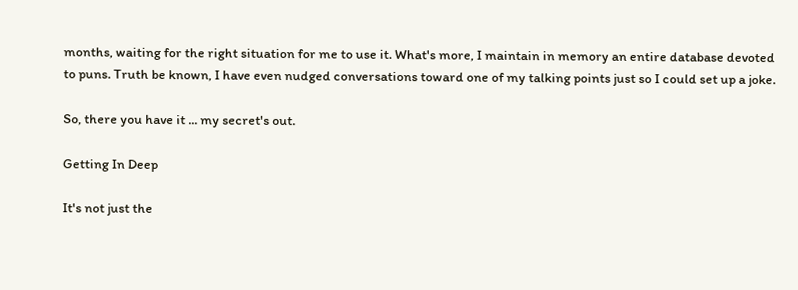months, waiting for the right situation for me to use it. What's more, I maintain in memory an entire database devoted to puns. Truth be known, I have even nudged conversations toward one of my talking points just so I could set up a joke.

So, there you have it ... my secret's out.

Getting In Deep

It's not just the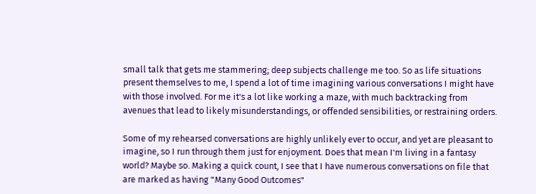small talk that gets me stammering; deep subjects challenge me too. So as life situations present themselves to me, I spend a lot of time imagining various conversations I might have with those involved. For me it's a lot like working a maze, with much backtracking from avenues that lead to likely misunderstandings, or offended sensibilities, or restraining orders.

Some of my rehearsed conversations are highly unlikely ever to occur, and yet are pleasant to imagine, so I run through them just for enjoyment. Does that mean I'm living in a fantasy world? Maybe so. Making a quick count, I see that I have numerous conversations on file that are marked as having "Many Good Outcomes"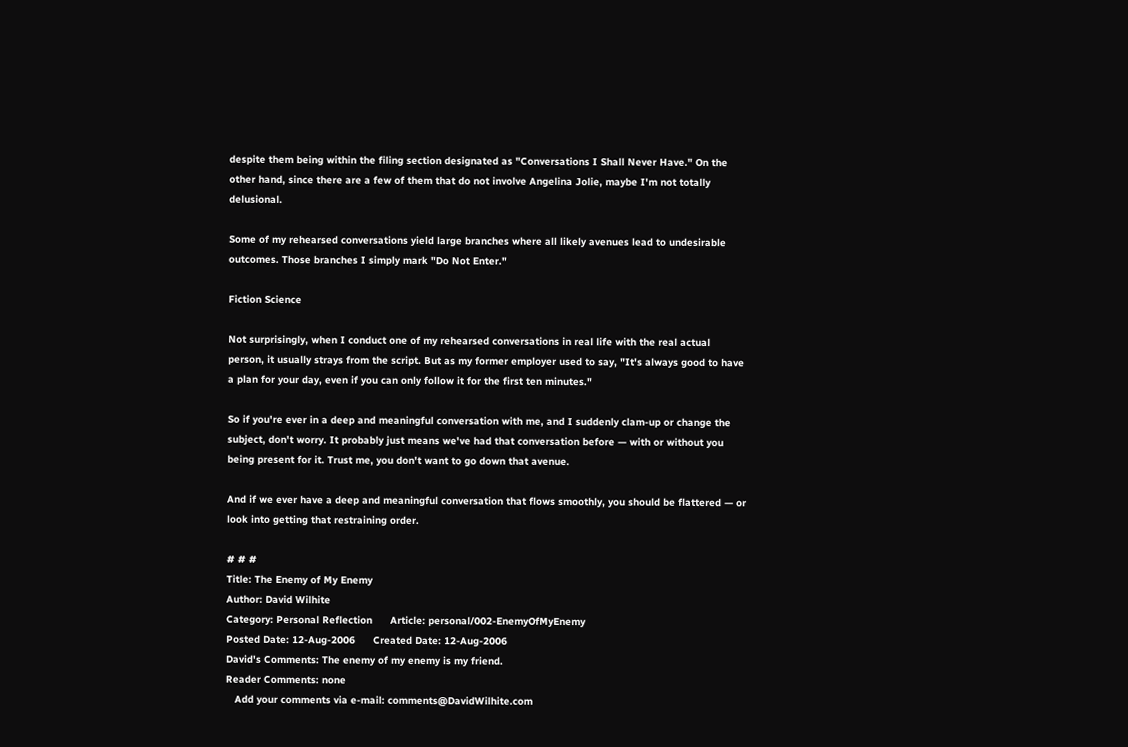despite them being within the filing section designated as "Conversations I Shall Never Have." On the other hand, since there are a few of them that do not involve Angelina Jolie, maybe I'm not totally delusional.

Some of my rehearsed conversations yield large branches where all likely avenues lead to undesirable outcomes. Those branches I simply mark "Do Not Enter."

Fiction Science

Not surprisingly, when I conduct one of my rehearsed conversations in real life with the real actual person, it usually strays from the script. But as my former employer used to say, "It's always good to have a plan for your day, even if you can only follow it for the first ten minutes."

So if you're ever in a deep and meaningful conversation with me, and I suddenly clam-up or change the subject, don't worry. It probably just means we've had that conversation before — with or without you being present for it. Trust me, you don't want to go down that avenue.

And if we ever have a deep and meaningful conversation that flows smoothly, you should be flattered — or look into getting that restraining order.

# # #
Title: The Enemy of My Enemy
Author: David Wilhite
Category: Personal Reflection      Article: personal/002-EnemyOfMyEnemy
Posted Date: 12-Aug-2006      Created Date: 12-Aug-2006
David's Comments: The enemy of my enemy is my friend.
Reader Comments: none
   Add your comments via e-mail: comments@DavidWilhite.com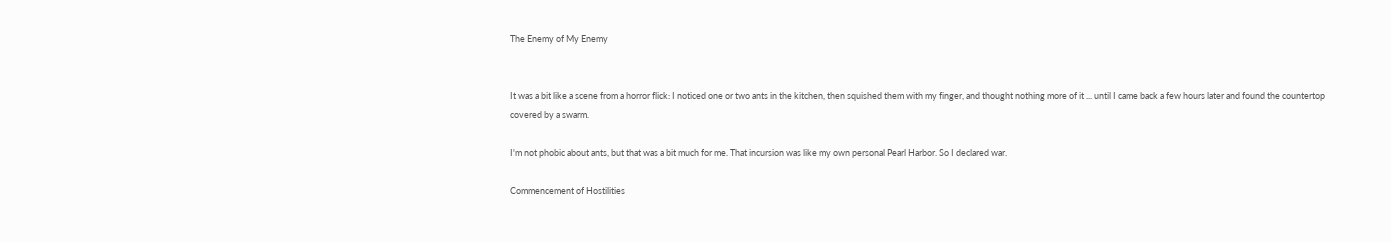The Enemy of My Enemy


It was a bit like a scene from a horror flick: I noticed one or two ants in the kitchen, then squished them with my finger, and thought nothing more of it ... until I came back a few hours later and found the countertop covered by a swarm.

I'm not phobic about ants, but that was a bit much for me. That incursion was like my own personal Pearl Harbor. So I declared war.

Commencement of Hostilities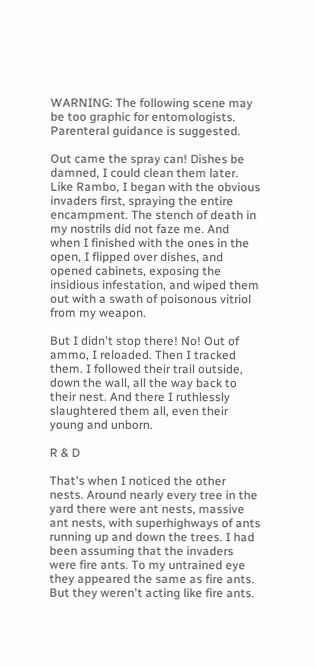WARNING: The following scene may be too graphic for entomologists. Parenteral guidance is suggested.

Out came the spray can! Dishes be damned, I could clean them later. Like Rambo, I began with the obvious invaders first, spraying the entire encampment. The stench of death in my nostrils did not faze me. And when I finished with the ones in the open, I flipped over dishes, and opened cabinets, exposing the insidious infestation, and wiped them out with a swath of poisonous vitriol from my weapon.

But I didn't stop there! No! Out of ammo, I reloaded. Then I tracked them. I followed their trail outside, down the wall, all the way back to their nest. And there I ruthlessly slaughtered them all, even their young and unborn.

R & D

That's when I noticed the other nests. Around nearly every tree in the yard there were ant nests, massive ant nests, with superhighways of ants running up and down the trees. I had been assuming that the invaders were fire ants. To my untrained eye they appeared the same as fire ants. But they weren't acting like fire ants.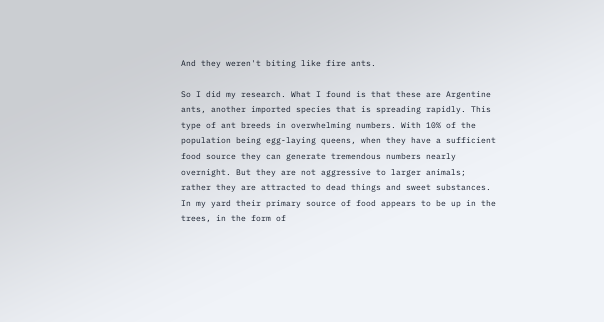And they weren't biting like fire ants.

So I did my research. What I found is that these are Argentine ants, another imported species that is spreading rapidly. This type of ant breeds in overwhelming numbers. With 10% of the population being egg-laying queens, when they have a sufficient food source they can generate tremendous numbers nearly overnight. But they are not aggressive to larger animals; rather they are attracted to dead things and sweet substances. In my yard their primary source of food appears to be up in the trees, in the form of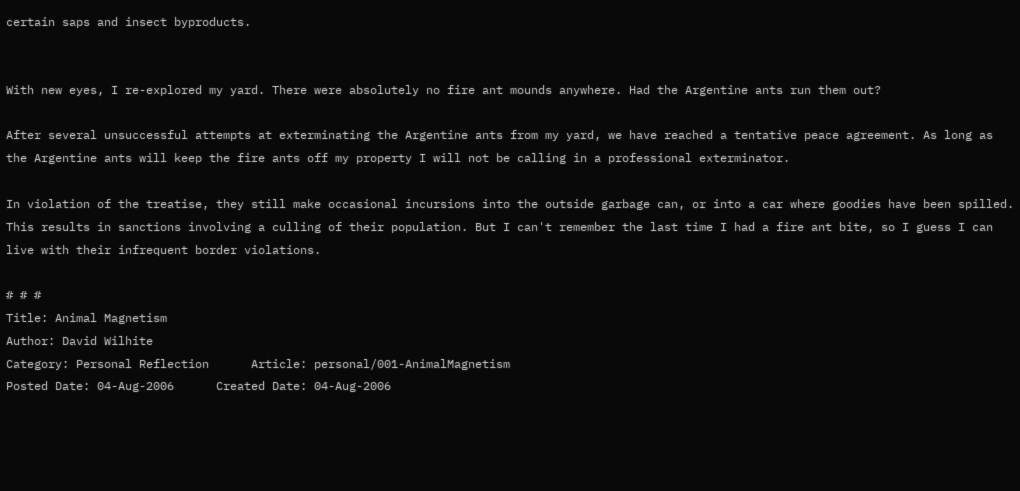certain saps and insect byproducts.


With new eyes, I re-explored my yard. There were absolutely no fire ant mounds anywhere. Had the Argentine ants run them out?

After several unsuccessful attempts at exterminating the Argentine ants from my yard, we have reached a tentative peace agreement. As long as the Argentine ants will keep the fire ants off my property I will not be calling in a professional exterminator.

In violation of the treatise, they still make occasional incursions into the outside garbage can, or into a car where goodies have been spilled. This results in sanctions involving a culling of their population. But I can't remember the last time I had a fire ant bite, so I guess I can live with their infrequent border violations.

# # #
Title: Animal Magnetism
Author: David Wilhite
Category: Personal Reflection      Article: personal/001-AnimalMagnetism
Posted Date: 04-Aug-2006      Created Date: 04-Aug-2006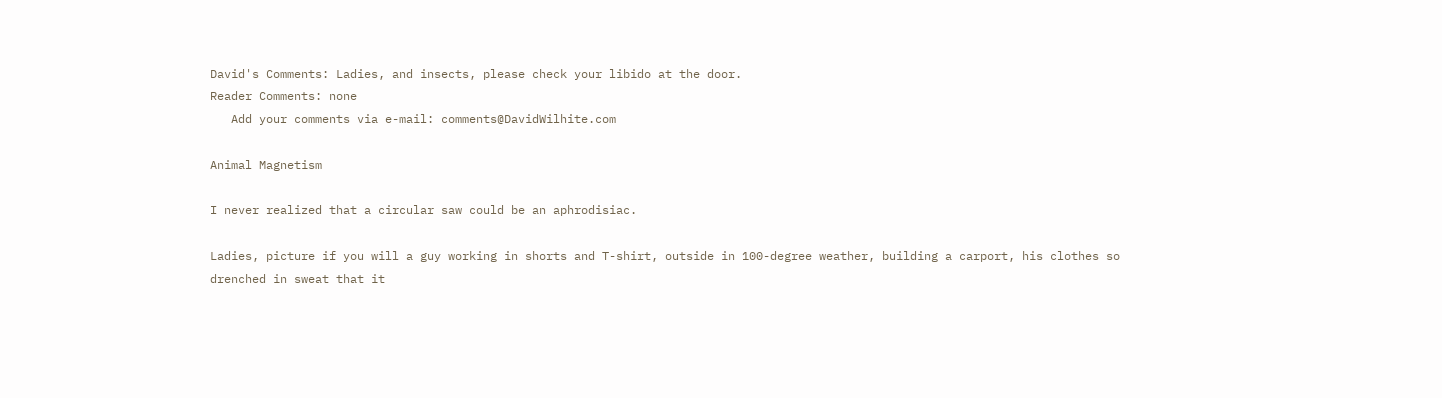David's Comments: Ladies, and insects, please check your libido at the door.
Reader Comments: none
   Add your comments via e-mail: comments@DavidWilhite.com

Animal Magnetism

I never realized that a circular saw could be an aphrodisiac.

Ladies, picture if you will a guy working in shorts and T-shirt, outside in 100-degree weather, building a carport, his clothes so drenched in sweat that it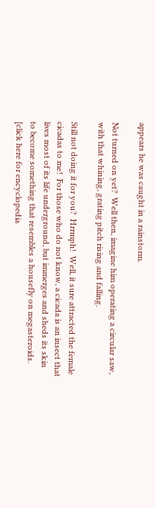appears he was caught in a rainstorm.

Not turned on yet?  Well then, imagine him operating a circular saw, with that whining, grating pitch rising and falling.

Still not doing it for you?  Hrrmph!  Well, it sure attracted the female cicadas to me!  For those who do not know, a cicada is an insect that lives most of its life underground, but immerges and sheds its skin to become something that resembles a housefly on megasteroids.  [click here for encyclopedia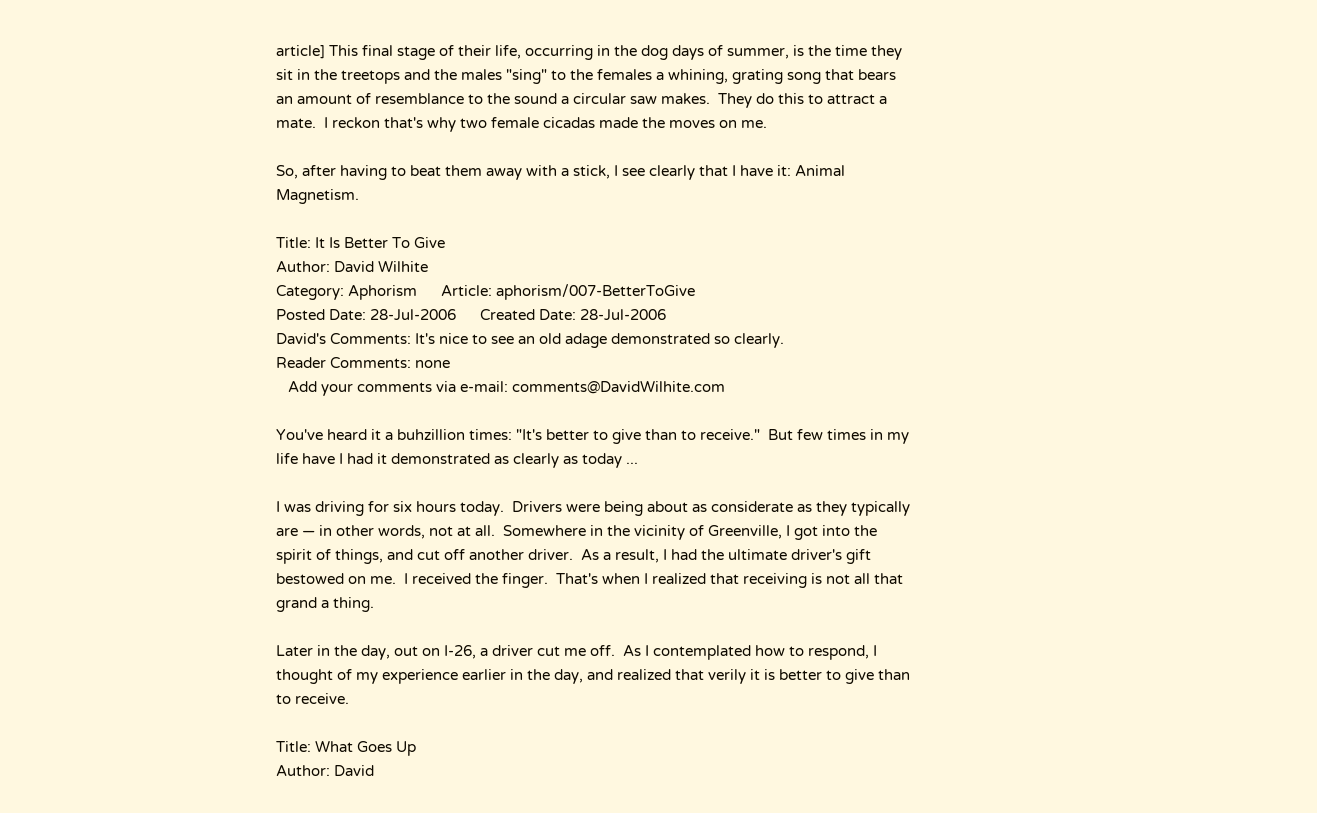article] This final stage of their life, occurring in the dog days of summer, is the time they sit in the treetops and the males "sing" to the females a whining, grating song that bears an amount of resemblance to the sound a circular saw makes.  They do this to attract a mate.  I reckon that's why two female cicadas made the moves on me.

So, after having to beat them away with a stick, I see clearly that I have it: Animal Magnetism.

Title: It Is Better To Give
Author: David Wilhite
Category: Aphorism      Article: aphorism/007-BetterToGive
Posted Date: 28-Jul-2006      Created Date: 28-Jul-2006
David's Comments: It's nice to see an old adage demonstrated so clearly.
Reader Comments: none
   Add your comments via e-mail: comments@DavidWilhite.com

You've heard it a buhzillion times: "It's better to give than to receive."  But few times in my life have I had it demonstrated as clearly as today ...

I was driving for six hours today.  Drivers were being about as considerate as they typically are — in other words, not at all.  Somewhere in the vicinity of Greenville, I got into the spirit of things, and cut off another driver.  As a result, I had the ultimate driver's gift bestowed on me.  I received the finger.  That's when I realized that receiving is not all that grand a thing.

Later in the day, out on I-26, a driver cut me off.  As I contemplated how to respond, I thought of my experience earlier in the day, and realized that verily it is better to give than to receive.

Title: What Goes Up
Author: David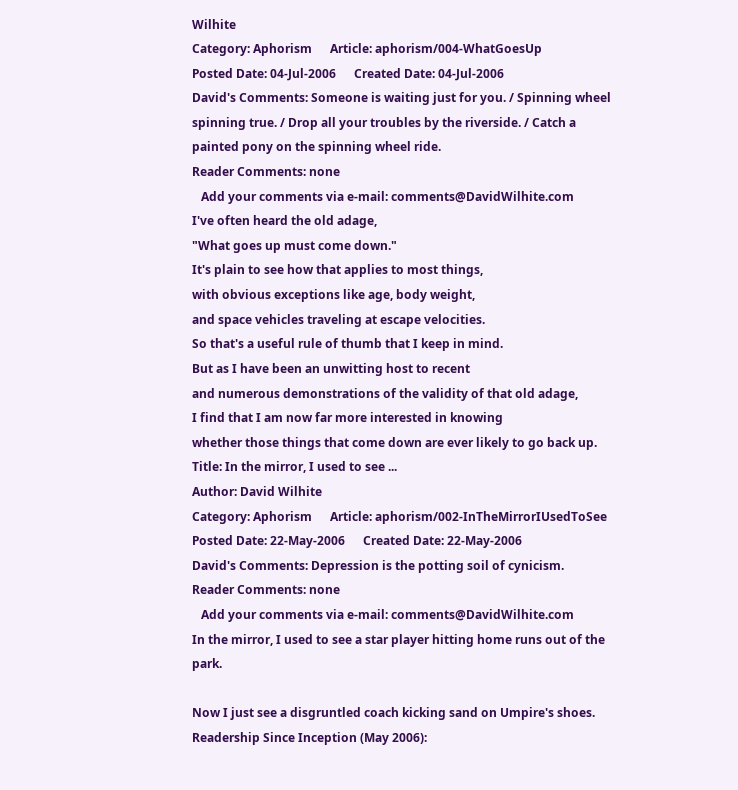Wilhite
Category: Aphorism      Article: aphorism/004-WhatGoesUp
Posted Date: 04-Jul-2006      Created Date: 04-Jul-2006
David's Comments: Someone is waiting just for you. / Spinning wheel spinning true. / Drop all your troubles by the riverside. / Catch a painted pony on the spinning wheel ride.
Reader Comments: none
   Add your comments via e-mail: comments@DavidWilhite.com
I've often heard the old adage,
"What goes up must come down."
It's plain to see how that applies to most things,
with obvious exceptions like age, body weight,
and space vehicles traveling at escape velocities.
So that's a useful rule of thumb that I keep in mind.
But as I have been an unwitting host to recent
and numerous demonstrations of the validity of that old adage,
I find that I am now far more interested in knowing
whether those things that come down are ever likely to go back up.
Title: In the mirror, I used to see ...
Author: David Wilhite
Category: Aphorism      Article: aphorism/002-InTheMirrorIUsedToSee
Posted Date: 22-May-2006      Created Date: 22-May-2006
David's Comments: Depression is the potting soil of cynicism.
Reader Comments: none
   Add your comments via e-mail: comments@DavidWilhite.com
In the mirror, I used to see a star player hitting home runs out of the park.

Now I just see a disgruntled coach kicking sand on Umpire's shoes.
Readership Since Inception (May 2006):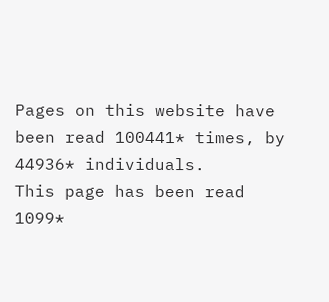Pages on this website have been read 100441* times, by 44936* individuals.
This page has been read 1099*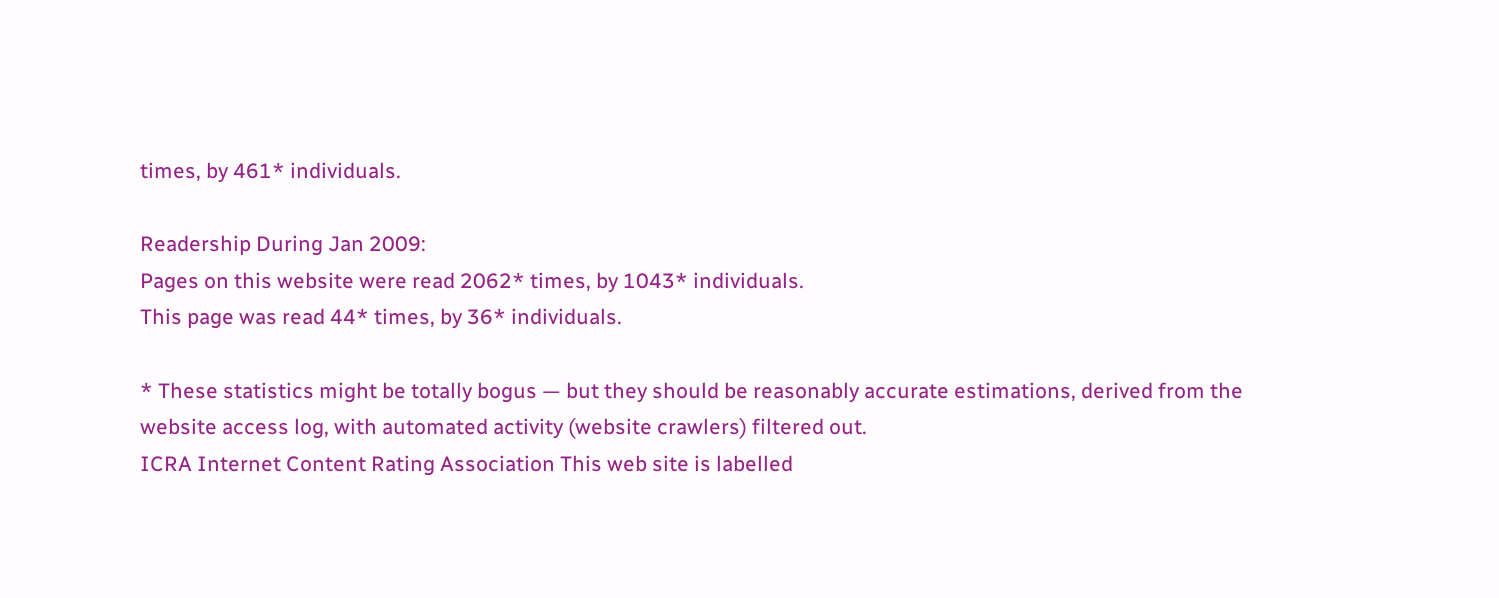times, by 461* individuals.

Readership During Jan 2009:
Pages on this website were read 2062* times, by 1043* individuals.
This page was read 44* times, by 36* individuals.

* These statistics might be totally bogus — but they should be reasonably accurate estimations, derived from the website access log, with automated activity (website crawlers) filtered out.
ICRA Internet Content Rating Association This web site is labelled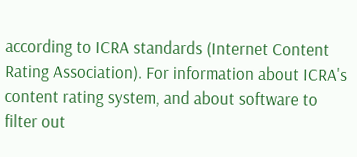according to ICRA standards (Internet Content Rating Association). For information about ICRA's content rating system, and about software to filter out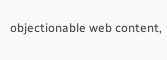objectionable web content,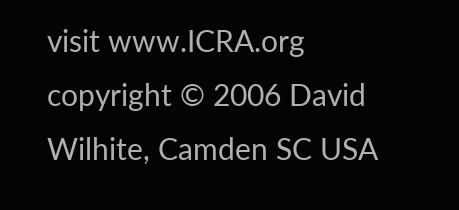visit www.ICRA.org
copyright © 2006 David Wilhite, Camden SC USA